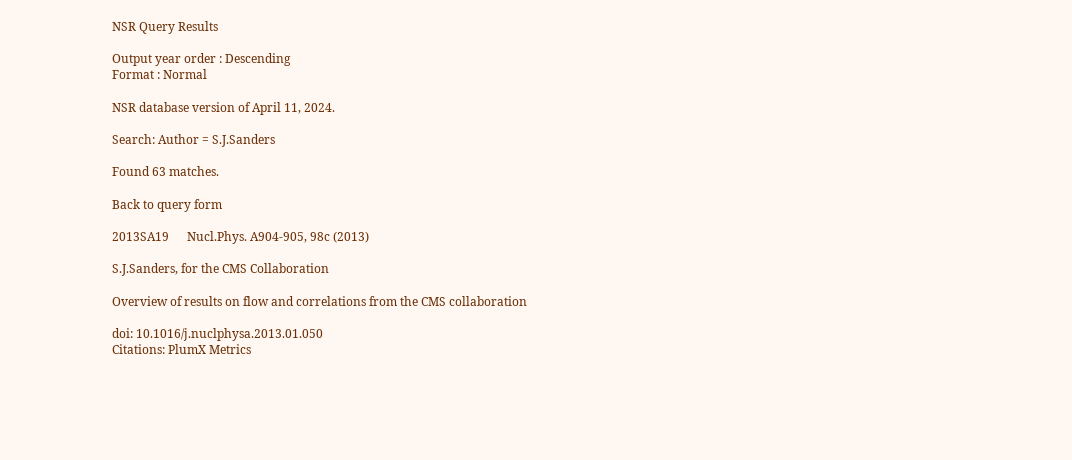NSR Query Results

Output year order : Descending
Format : Normal

NSR database version of April 11, 2024.

Search: Author = S.J.Sanders

Found 63 matches.

Back to query form

2013SA19      Nucl.Phys. A904-905, 98c (2013)

S.J.Sanders, for the CMS Collaboration

Overview of results on flow and correlations from the CMS collaboration

doi: 10.1016/j.nuclphysa.2013.01.050
Citations: PlumX Metrics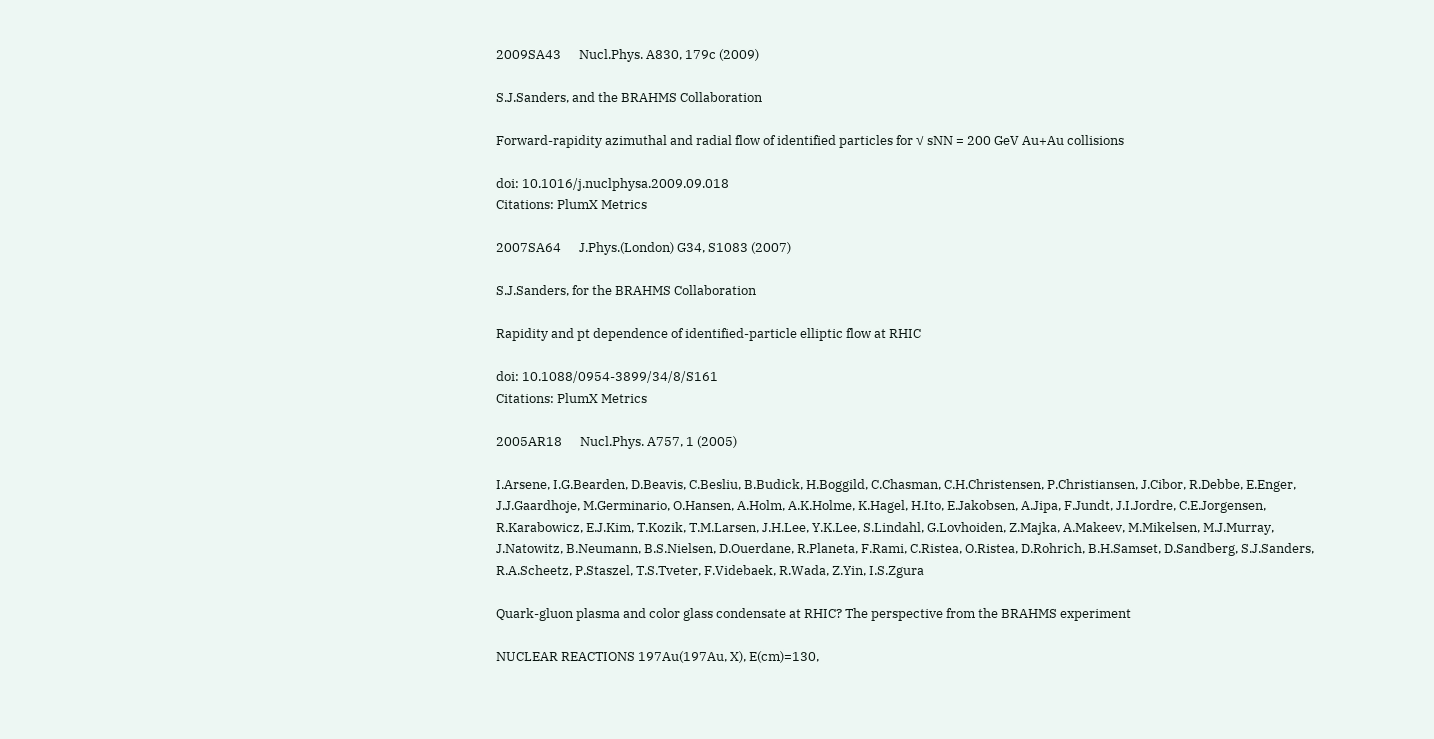2009SA43      Nucl.Phys. A830, 179c (2009)

S.J.Sanders, and the BRAHMS Collaboration

Forward-rapidity azimuthal and radial flow of identified particles for √ sNN = 200 GeV Au+Au collisions

doi: 10.1016/j.nuclphysa.2009.09.018
Citations: PlumX Metrics

2007SA64      J.Phys.(London) G34, S1083 (2007)

S.J.Sanders, for the BRAHMS Collaboration

Rapidity and pt dependence of identified-particle elliptic flow at RHIC

doi: 10.1088/0954-3899/34/8/S161
Citations: PlumX Metrics

2005AR18      Nucl.Phys. A757, 1 (2005)

I.Arsene, I.G.Bearden, D.Beavis, C.Besliu, B.Budick, H.Boggild, C.Chasman, C.H.Christensen, P.Christiansen, J.Cibor, R.Debbe, E.Enger, J.J.Gaardhoje, M.Germinario, O.Hansen, A.Holm, A.K.Holme, K.Hagel, H.Ito, E.Jakobsen, A.Jipa, F.Jundt, J.I.Jordre, C.E.Jorgensen, R.Karabowicz, E.J.Kim, T.Kozik, T.M.Larsen, J.H.Lee, Y.K.Lee, S.Lindahl, G.Lovhoiden, Z.Majka, A.Makeev, M.Mikelsen, M.J.Murray, J.Natowitz, B.Neumann, B.S.Nielsen, D.Ouerdane, R.Planeta, F.Rami, C.Ristea, O.Ristea, D.Rohrich, B.H.Samset, D.Sandberg, S.J.Sanders, R.A.Scheetz, P.Staszel, T.S.Tveter, F.Videbaek, R.Wada, Z.Yin, I.S.Zgura

Quark-gluon plasma and color glass condensate at RHIC? The perspective from the BRAHMS experiment

NUCLEAR REACTIONS 197Au(197Au, X), E(cm)=130,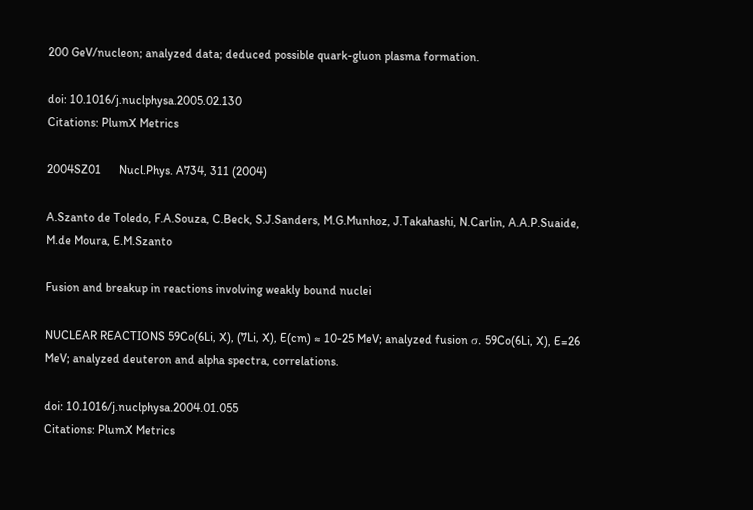200 GeV/nucleon; analyzed data; deduced possible quark-gluon plasma formation.

doi: 10.1016/j.nuclphysa.2005.02.130
Citations: PlumX Metrics

2004SZ01      Nucl.Phys. A734, 311 (2004)

A.Szanto de Toledo, F.A.Souza, C.Beck, S.J.Sanders, M.G.Munhoz, J.Takahashi, N.Carlin, A.A.P.Suaide, M.de Moura, E.M.Szanto

Fusion and breakup in reactions involving weakly bound nuclei

NUCLEAR REACTIONS 59Co(6Li, X), (7Li, X), E(cm) ≈ 10-25 MeV; analyzed fusion σ. 59Co(6Li, X), E=26 MeV; analyzed deuteron and alpha spectra, correlations.

doi: 10.1016/j.nuclphysa.2004.01.055
Citations: PlumX Metrics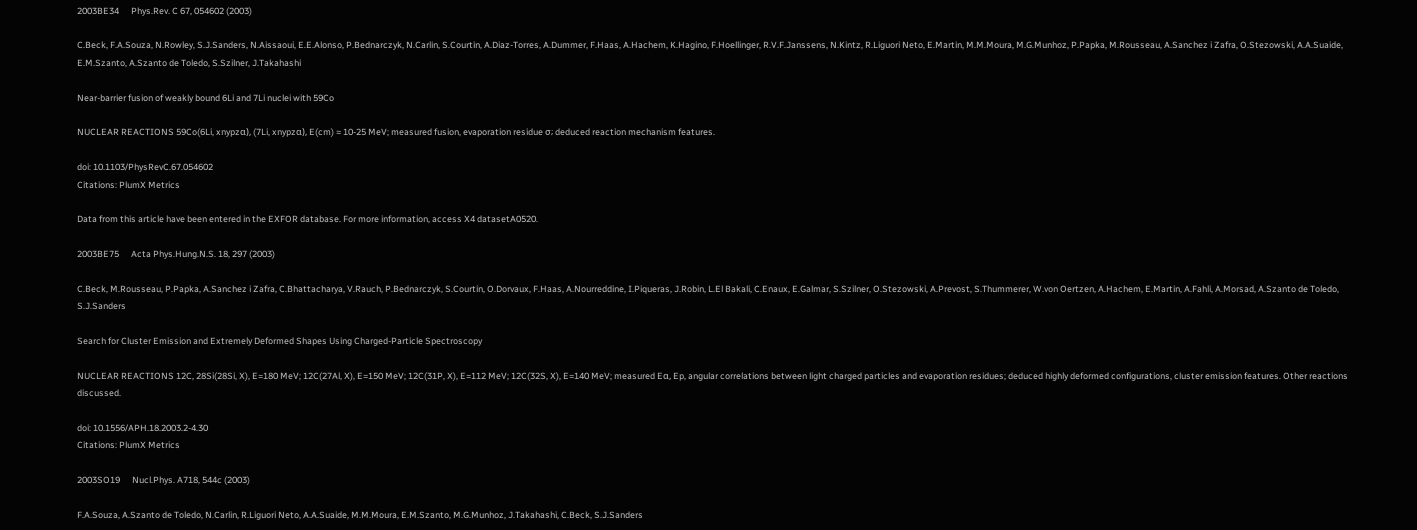2003BE34      Phys.Rev. C 67, 054602 (2003)

C.Beck, F.A.Souza, N.Rowley, S.J.Sanders, N.Aissaoui, E.E.Alonso, P.Bednarczyk, N.Carlin, S.Courtin, A.Diaz-Torres, A.Dummer, F.Haas, A.Hachem, K.Hagino, F.Hoellinger, R.V.F.Janssens, N.Kintz, R.Liguori Neto, E.Martin, M.M.Moura, M.G.Munhoz, P.Papka, M.Rousseau, A.Sanchez i Zafra, O.Stezowski, A.A.Suaide, E.M.Szanto, A.Szanto de Toledo, S.Szilner, J.Takahashi

Near-barrier fusion of weakly bound 6Li and 7Li nuclei with 59Co

NUCLEAR REACTIONS 59Co(6Li, xnypzα), (7Li, xnypzα), E(cm) ≈ 10-25 MeV; measured fusion, evaporation residue σ; deduced reaction mechanism features.

doi: 10.1103/PhysRevC.67.054602
Citations: PlumX Metrics

Data from this article have been entered in the EXFOR database. For more information, access X4 datasetA0520.

2003BE75      Acta Phys.Hung.N.S. 18, 297 (2003)

C.Beck, M.Rousseau, P.Papka, A.Sanchez i Zafra, C.Bhattacharya, V.Rauch, P.Bednarczyk, S.Courtin, O.Dorvaux, F.Haas, A.Nourreddine, I.Piqueras, J.Robin, L.El Bakali, C.Enaux, E.Galmar, S.Szilner, O.Stezowski, A.Prevost, S.Thummerer, W.von Oertzen, A.Hachem, E.Martin, A.Fahli, A.Morsad, A.Szanto de Toledo, S.J.Sanders

Search for Cluster Emission and Extremely Deformed Shapes Using Charged-Particle Spectroscopy

NUCLEAR REACTIONS 12C, 28Si(28Si, X), E=180 MeV; 12C(27Al, X), E=150 MeV; 12C(31P, X), E=112 MeV; 12C(32S, X), E=140 MeV; measured Eα, Ep, angular correlations between light charged particles and evaporation residues; deduced highly deformed configurations, cluster emission features. Other reactions discussed.

doi: 10.1556/APH.18.2003.2-4.30
Citations: PlumX Metrics

2003SO19      Nucl.Phys. A718, 544c (2003)

F.A.Souza, A.Szanto de Toledo, N.Carlin, R.Liguori Neto, A.A.Suaide, M.M.Moura, E.M.Szanto, M.G.Munhoz, J.Takahashi, C.Beck, S.J.Sanders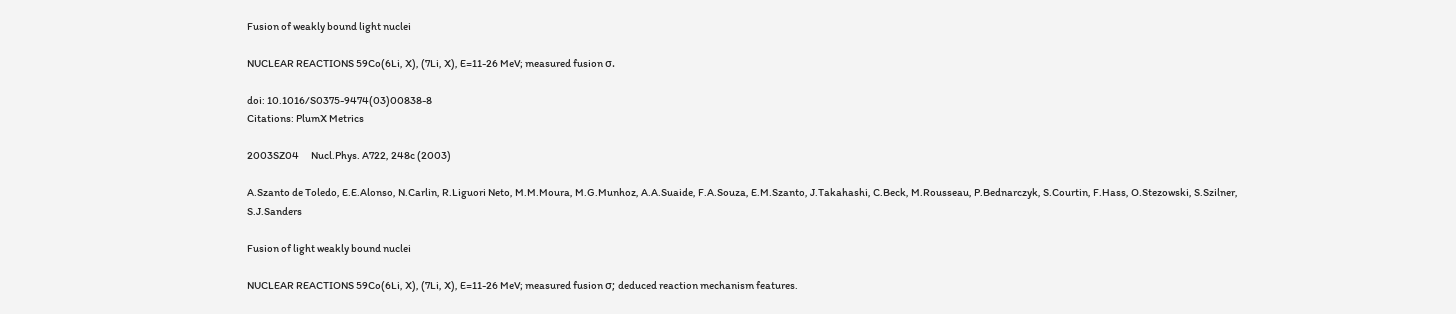Fusion of weakly bound light nuclei

NUCLEAR REACTIONS 59Co(6Li, X), (7Li, X), E=11-26 MeV; measured fusion σ.

doi: 10.1016/S0375-9474(03)00838-8
Citations: PlumX Metrics

2003SZ04      Nucl.Phys. A722, 248c (2003)

A.Szanto de Toledo, E.E.Alonso, N.Carlin, R.Liguori Neto, M.M.Moura, M.G.Munhoz, A.A.Suaide, F.A.Souza, E.M.Szanto, J.Takahashi, C.Beck, M.Rousseau, P.Bednarczyk, S.Courtin, F.Hass, O.Stezowski, S.Szilner, S.J.Sanders

Fusion of light weakly bound nuclei

NUCLEAR REACTIONS 59Co(6Li, X), (7Li, X), E=11-26 MeV; measured fusion σ; deduced reaction mechanism features.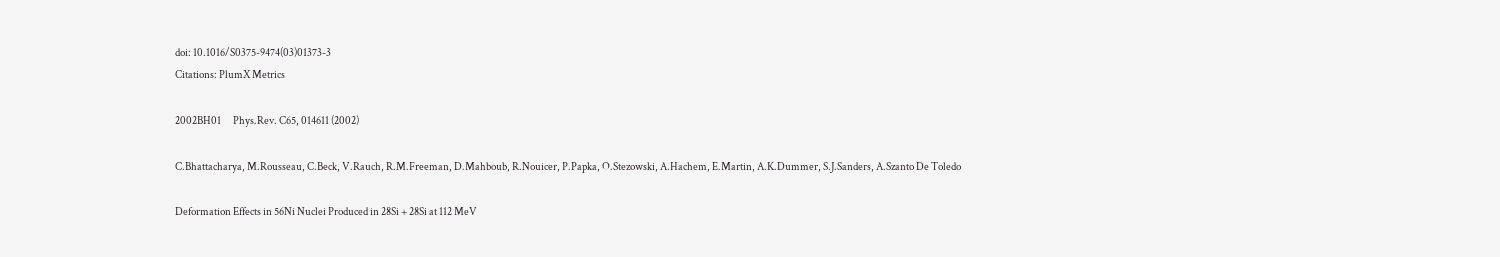doi: 10.1016/S0375-9474(03)01373-3
Citations: PlumX Metrics

2002BH01      Phys.Rev. C65, 014611 (2002)

C.Bhattacharya, M.Rousseau, C.Beck, V.Rauch, R.M.Freeman, D.Mahboub, R.Nouicer, P.Papka, O.Stezowski, A.Hachem, E.Martin, A.K.Dummer, S.J.Sanders, A.Szanto De Toledo

Deformation Effects in 56Ni Nuclei Produced in 28Si + 28Si at 112 MeV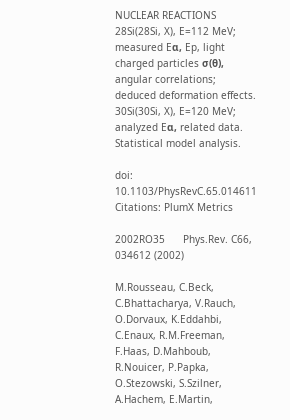NUCLEAR REACTIONS 28Si(28Si, X), E=112 MeV; measured Eα, Ep, light charged particles σ(θ), angular correlations; deduced deformation effects. 30Si(30Si, X), E=120 MeV; analyzed Eα, related data. Statistical model analysis.

doi: 10.1103/PhysRevC.65.014611
Citations: PlumX Metrics

2002RO35      Phys.Rev. C66, 034612 (2002)

M.Rousseau, C.Beck, C.Bhattacharya, V.Rauch, O.Dorvaux, K.Eddahbi, C.Enaux, R.M.Freeman, F.Haas, D.Mahboub, R.Nouicer, P.Papka, O.Stezowski, S.Szilner, A.Hachem, E.Martin,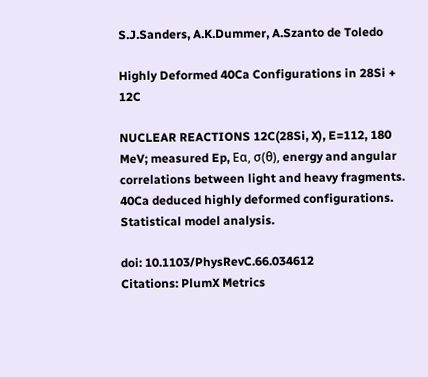S.J.Sanders, A.K.Dummer, A.Szanto de Toledo

Highly Deformed 40Ca Configurations in 28Si + 12C

NUCLEAR REACTIONS 12C(28Si, X), E=112, 180 MeV; measured Ep, Eα, σ(θ), energy and angular correlations between light and heavy fragments. 40Ca deduced highly deformed configurations. Statistical model analysis.

doi: 10.1103/PhysRevC.66.034612
Citations: PlumX Metrics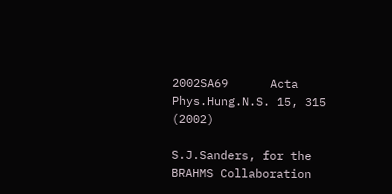2002SA69      Acta Phys.Hung.N.S. 15, 315 (2002)

S.J.Sanders, for the BRAHMS Collaboration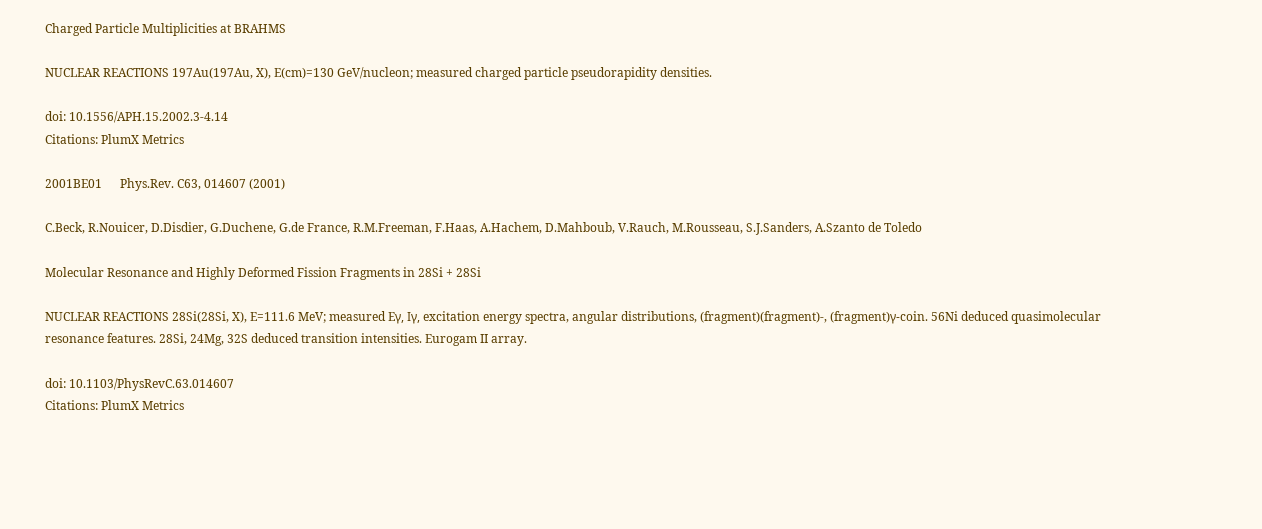Charged Particle Multiplicities at BRAHMS

NUCLEAR REACTIONS 197Au(197Au, X), E(cm)=130 GeV/nucleon; measured charged particle pseudorapidity densities.

doi: 10.1556/APH.15.2002.3-4.14
Citations: PlumX Metrics

2001BE01      Phys.Rev. C63, 014607 (2001)

C.Beck, R.Nouicer, D.Disdier, G.Duchene, G.de France, R.M.Freeman, F.Haas, A.Hachem, D.Mahboub, V.Rauch, M.Rousseau, S.J.Sanders, A.Szanto de Toledo

Molecular Resonance and Highly Deformed Fission Fragments in 28Si + 28Si

NUCLEAR REACTIONS 28Si(28Si, X), E=111.6 MeV; measured Eγ, Iγ, excitation energy spectra, angular distributions, (fragment)(fragment)-, (fragment)γ-coin. 56Ni deduced quasimolecular resonance features. 28Si, 24Mg, 32S deduced transition intensities. Eurogam II array.

doi: 10.1103/PhysRevC.63.014607
Citations: PlumX Metrics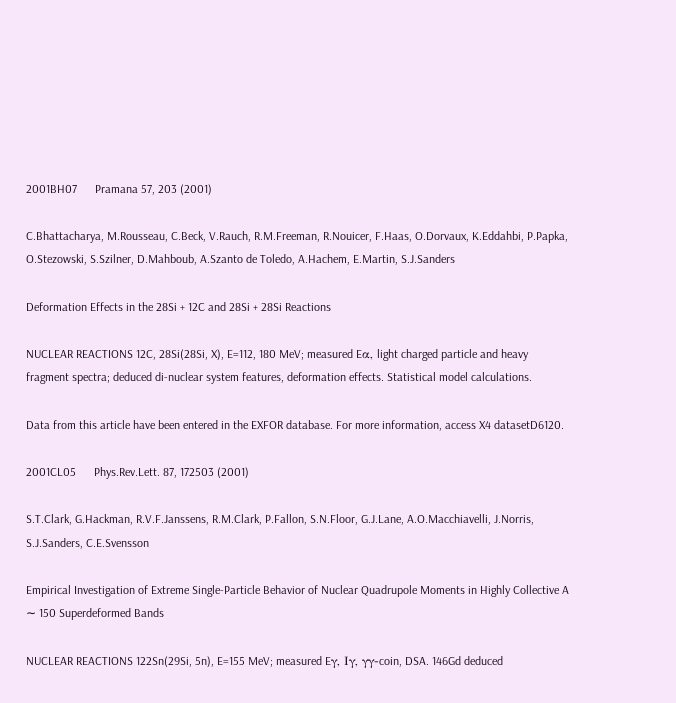2001BH07      Pramana 57, 203 (2001)

C.Bhattacharya, M.Rousseau, C.Beck, V.Rauch, R.M.Freeman, R.Nouicer, F.Haas, O.Dorvaux, K.Eddahbi, P.Papka, O.Stezowski, S.Szilner, D.Mahboub, A.Szanto de Toledo, A.Hachem, E.Martin, S.J.Sanders

Deformation Effects in the 28Si + 12C and 28Si + 28Si Reactions

NUCLEAR REACTIONS 12C, 28Si(28Si, X), E=112, 180 MeV; measured Eα, light charged particle and heavy fragment spectra; deduced di-nuclear system features, deformation effects. Statistical model calculations.

Data from this article have been entered in the EXFOR database. For more information, access X4 datasetD6120.

2001CL05      Phys.Rev.Lett. 87, 172503 (2001)

S.T.Clark, G.Hackman, R.V.F.Janssens, R.M.Clark, P.Fallon, S.N.Floor, G.J.Lane, A.O.Macchiavelli, J.Norris, S.J.Sanders, C.E.Svensson

Empirical Investigation of Extreme Single-Particle Behavior of Nuclear Quadrupole Moments in Highly Collective A ∼ 150 Superdeformed Bands

NUCLEAR REACTIONS 122Sn(29Si, 5n), E=155 MeV; measured Eγ, Iγ, γγ-coin, DSA. 146Gd deduced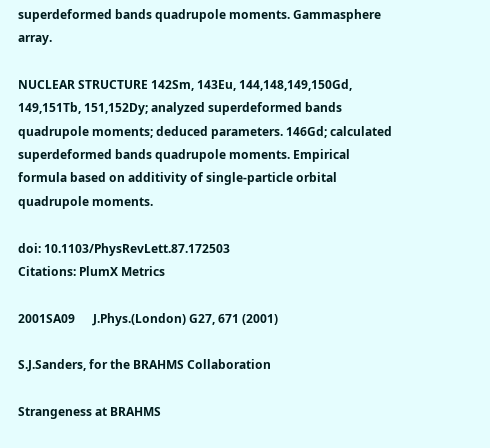superdeformed bands quadrupole moments. Gammasphere array.

NUCLEAR STRUCTURE 142Sm, 143Eu, 144,148,149,150Gd, 149,151Tb, 151,152Dy; analyzed superdeformed bands quadrupole moments; deduced parameters. 146Gd; calculated superdeformed bands quadrupole moments. Empirical formula based on additivity of single-particle orbital quadrupole moments.

doi: 10.1103/PhysRevLett.87.172503
Citations: PlumX Metrics

2001SA09      J.Phys.(London) G27, 671 (2001)

S.J.Sanders, for the BRAHMS Collaboration

Strangeness at BRAHMS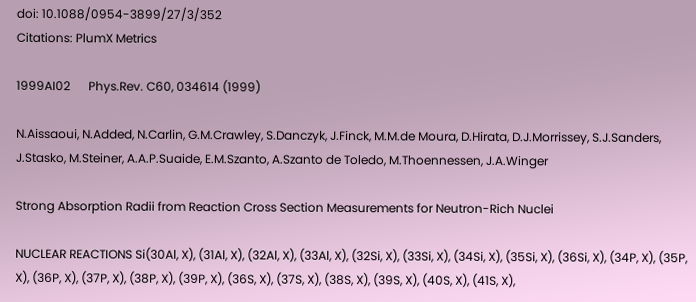doi: 10.1088/0954-3899/27/3/352
Citations: PlumX Metrics

1999AI02      Phys.Rev. C60, 034614 (1999)

N.Aissaoui, N.Added, N.Carlin, G.M.Crawley, S.Danczyk, J.Finck, M.M.de Moura, D.Hirata, D.J.Morrissey, S.J.Sanders, J.Stasko, M.Steiner, A.A.P.Suaide, E.M.Szanto, A.Szanto de Toledo, M.Thoennessen, J.A.Winger

Strong Absorption Radii from Reaction Cross Section Measurements for Neutron-Rich Nuclei

NUCLEAR REACTIONS Si(30Al, X), (31Al, X), (32Al, X), (33Al, X), (32Si, X), (33Si, X), (34Si, X), (35Si, X), (36Si, X), (34P, X), (35P, X), (36P, X), (37P, X), (38P, X), (39P, X), (36S, X), (37S, X), (38S, X), (39S, X), (40S, X), (41S, X),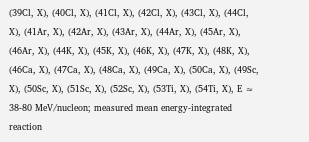(39Cl, X), (40Cl, X), (41Cl, X), (42Cl, X), (43Cl, X), (44Cl, X), (41Ar, X), (42Ar, X), (43Ar, X), (44Ar, X), (45Ar, X), (46Ar, X), (44K, X), (45K, X), (46K, X), (47K, X), (48K, X), (46Ca, X), (47Ca, X), (48Ca, X), (49Ca, X), (50Ca, X), (49Sc, X), (50Sc, X), (51Sc, X), (52Sc, X), (53Ti, X), (54Ti, X), E ≈ 38-80 MeV/nucleon; measured mean energy-integrated reaction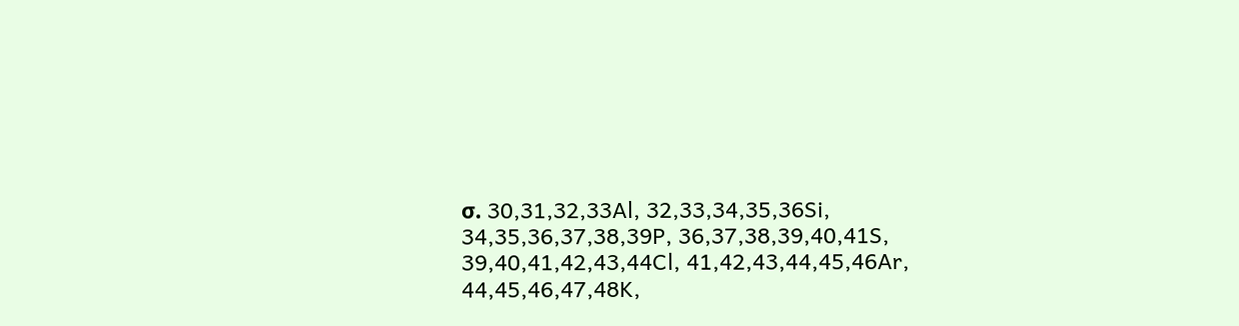σ. 30,31,32,33Al, 32,33,34,35,36Si, 34,35,36,37,38,39P, 36,37,38,39,40,41S, 39,40,41,42,43,44Cl, 41,42,43,44,45,46Ar, 44,45,46,47,48K,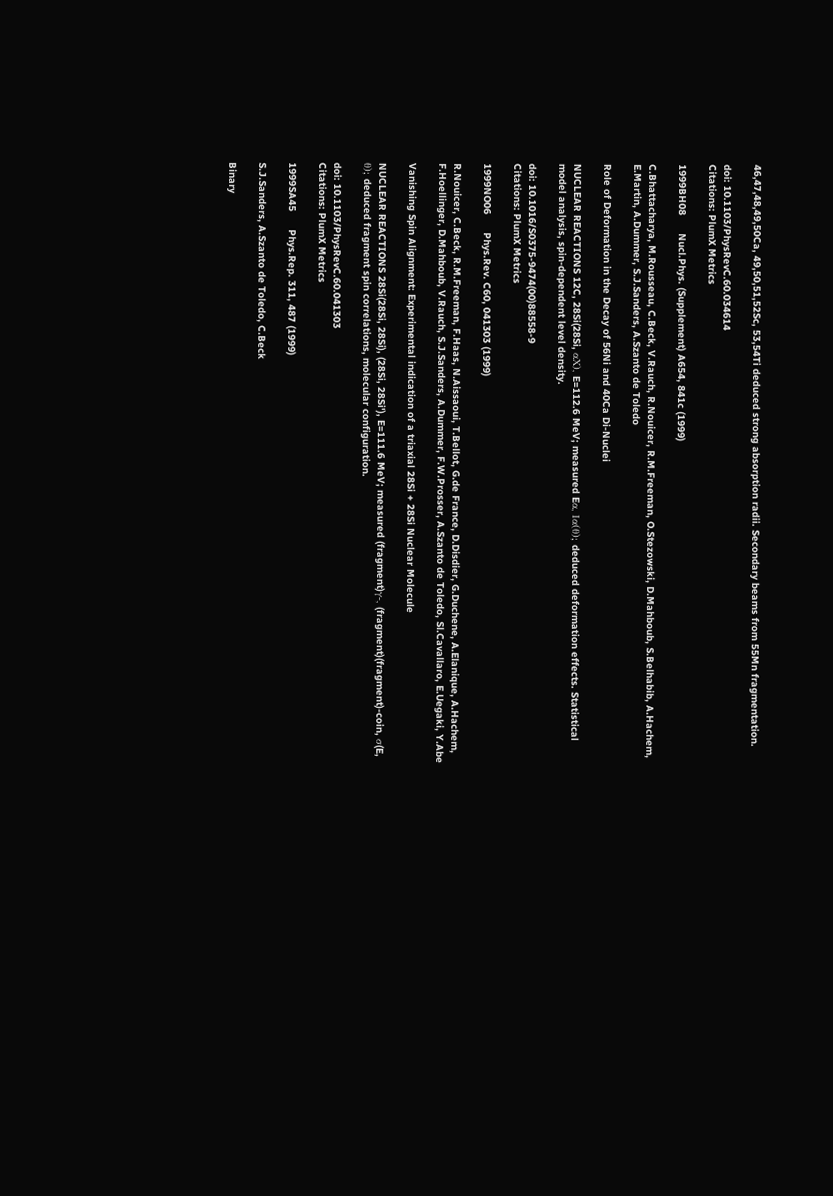46,47,48,49,50Ca, 49,50,51,52Sc, 53,54Ti deduced strong absorption radii. Secondary beams from 55Mn fragmentation.

doi: 10.1103/PhysRevC.60.034614
Citations: PlumX Metrics

1999BH08      Nucl.Phys. (Supplement) A654, 841c (1999)

C.Bhattacharya, M.Rousseau, C.Beck, V.Rauch, R.Nouicer, R.M.Freeman, O.Stezowski, D.Mahboub, S.Belhabib, A.Hachem, E.Martin, A.Dummer, S.J.Sanders, A.Szanto de Toledo

Role of Deformation in the Decay of 56Ni and 40Ca Di-Nuclei

NUCLEAR REACTIONS 12C, 28Si(28Si, αX), E=112.6 MeV; measured Eα, Iα(θ); deduced deformation effects. Statistical model analysis, spin-dependent level density.

doi: 10.1016/S0375-9474(00)88558-9
Citations: PlumX Metrics

1999NO06      Phys.Rev. C60, 041303 (1999)

R.Nouicer, C.Beck, R.M.Freeman, F.Haas, N.Aissaoui, T.Bellot, G.de France, D.Disdier, G.Duchene, A.Elanique, A.Hachem, F.Hoellinger, D.Mahboub, V.Rauch, S.J.Sanders, A.Dummer, F.W.Prosser, A.Szanto de Toledo, Sl.Cavallaro, E.Uegaki, Y.Abe

Vanishing Spin Alignment: Experimental indication of a triaxial 28Si + 28Si Nuclear Molecule

NUCLEAR REACTIONS 28Si(28Si, 28Si), (28Si, 28Si'), E=111.6 MeV; measured (fragment)γ-, (fragment)(fragment)-coin, σ(E, θ); deduced fragment spin correlations, molecular configuration.

doi: 10.1103/PhysRevC.60.041303
Citations: PlumX Metrics

1999SA45      Phys.Rep. 311, 487 (1999)

S.J.Sanders, A.Szanto de Toledo, C.Beck

Binary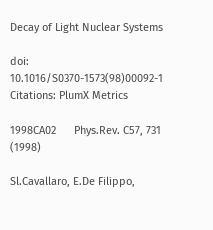Decay of Light Nuclear Systems

doi: 10.1016/S0370-1573(98)00092-1
Citations: PlumX Metrics

1998CA02      Phys.Rev. C57, 731 (1998)

Sl.Cavallaro, E.De Filippo,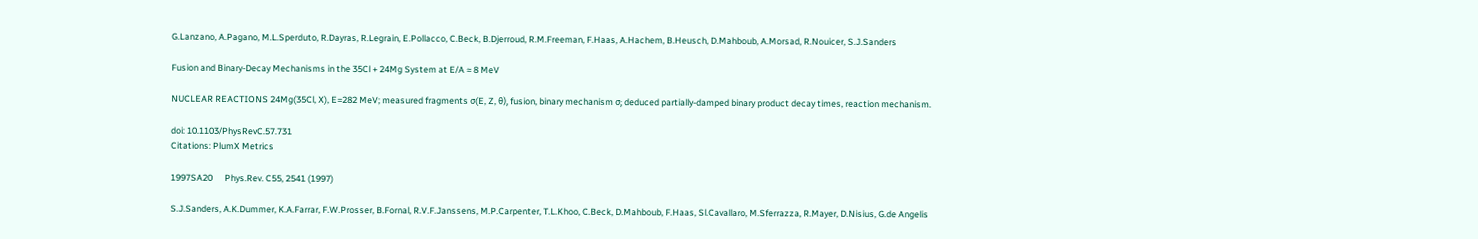G.Lanzano, A.Pagano, M.L.Sperduto, R.Dayras, R.Legrain, E.Pollacco, C.Beck, B.Djerroud, R.M.Freeman, F.Haas, A.Hachem, B.Heusch, D.Mahboub, A.Morsad, R.Nouicer, S.J.Sanders

Fusion and Binary-Decay Mechanisms in the 35Cl + 24Mg System at E/A ≈ 8 MeV

NUCLEAR REACTIONS 24Mg(35Cl, X), E=282 MeV; measured fragments σ(E, Z, θ), fusion, binary mechanism σ; deduced partially-damped binary product decay times, reaction mechanism.

doi: 10.1103/PhysRevC.57.731
Citations: PlumX Metrics

1997SA20      Phys.Rev. C55, 2541 (1997)

S.J.Sanders, A.K.Dummer, K.A.Farrar, F.W.Prosser, B.Fornal, R.V.F.Janssens, M.P.Carpenter, T.L.Khoo, C.Beck, D.Mahboub, F.Haas, Sl.Cavallaro, M.Sferrazza, R.Mayer, D.Nisius, G.de Angelis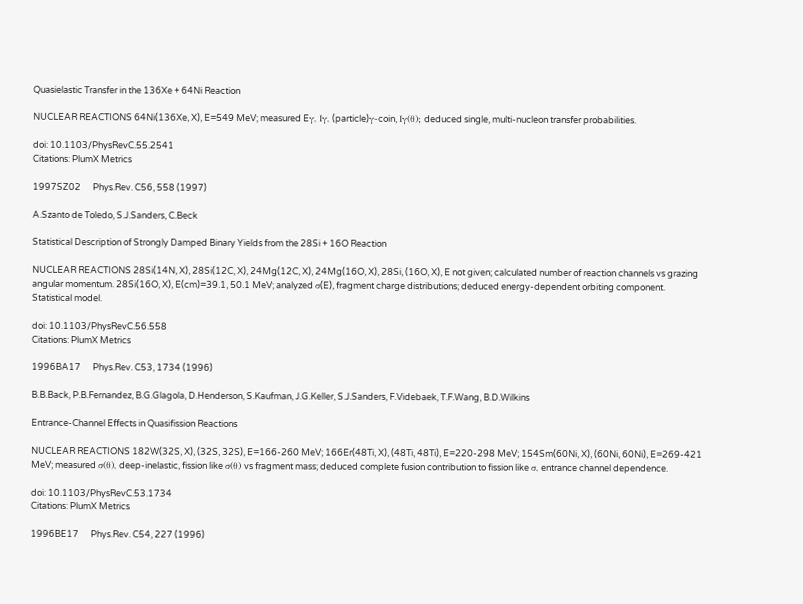Quasielastic Transfer in the 136Xe + 64Ni Reaction

NUCLEAR REACTIONS 64Ni(136Xe, X), E=549 MeV; measured Eγ, Iγ, (particle)γ-coin, Iγ(θ); deduced single, multi-nucleon transfer probabilities.

doi: 10.1103/PhysRevC.55.2541
Citations: PlumX Metrics

1997SZ02      Phys.Rev. C56, 558 (1997)

A.Szanto de Toledo, S.J.Sanders, C.Beck

Statistical Description of Strongly Damped Binary Yields from the 28Si + 16O Reaction

NUCLEAR REACTIONS 28Si(14N, X), 28Si(12C, X), 24Mg(12C, X), 24Mg(16O, X), 28Si, (16O, X), E not given; calculated number of reaction channels vs grazing angular momentum. 28Si(16O, X), E(cm)=39.1, 50.1 MeV; analyzed σ(E), fragment charge distributions; deduced energy-dependent orbiting component. Statistical model.

doi: 10.1103/PhysRevC.56.558
Citations: PlumX Metrics

1996BA17      Phys.Rev. C53, 1734 (1996)

B.B.Back, P.B.Fernandez, B.G.Glagola, D.Henderson, S.Kaufman, J.G.Keller, S.J.Sanders, F.Videbaek, T.F.Wang, B.D.Wilkins

Entrance-Channel Effects in Quasifission Reactions

NUCLEAR REACTIONS 182W(32S, X), (32S, 32S), E=166-260 MeV; 166Er(48Ti, X), (48Ti, 48Ti), E=220-298 MeV; 154Sm(60Ni, X), (60Ni, 60Ni), E=269-421 MeV; measured σ(θ), deep-inelastic, fission like σ(θ) vs fragment mass; deduced complete fusion contribution to fission like σ, entrance channel dependence.

doi: 10.1103/PhysRevC.53.1734
Citations: PlumX Metrics

1996BE17      Phys.Rev. C54, 227 (1996)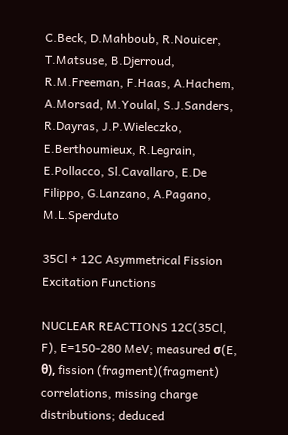C.Beck, D.Mahboub, R.Nouicer, T.Matsuse, B.Djerroud, R.M.Freeman, F.Haas, A.Hachem, A.Morsad, M.Youlal, S.J.Sanders, R.Dayras, J.P.Wieleczko, E.Berthoumieux, R.Legrain, E.Pollacco, Sl.Cavallaro, E.De Filippo, G.Lanzano, A.Pagano, M.L.Sperduto

35Cl + 12C Asymmetrical Fission Excitation Functions

NUCLEAR REACTIONS 12C(35Cl, F), E=150-280 MeV; measured σ(E, θ), fission (fragment)(fragment) correlations, missing charge distributions; deduced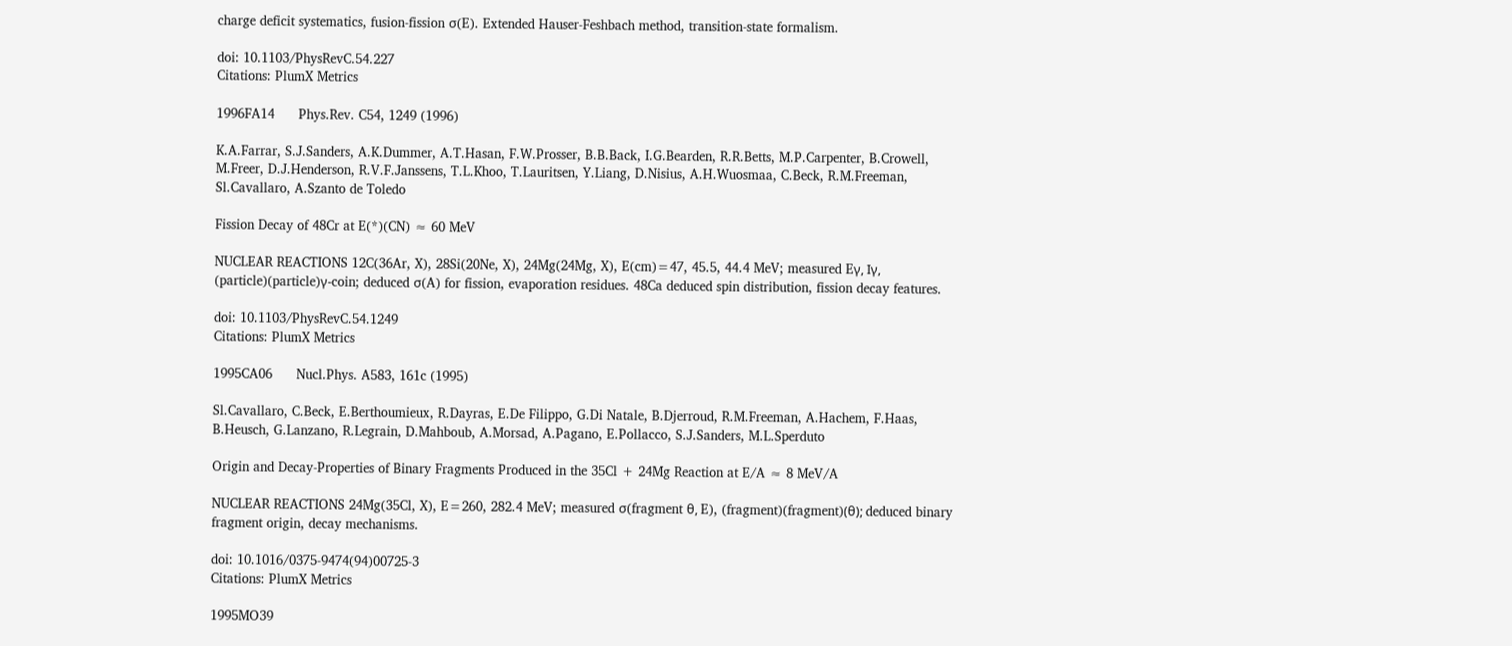charge deficit systematics, fusion-fission σ(E). Extended Hauser-Feshbach method, transition-state formalism.

doi: 10.1103/PhysRevC.54.227
Citations: PlumX Metrics

1996FA14      Phys.Rev. C54, 1249 (1996)

K.A.Farrar, S.J.Sanders, A.K.Dummer, A.T.Hasan, F.W.Prosser, B.B.Back, I.G.Bearden, R.R.Betts, M.P.Carpenter, B.Crowell, M.Freer, D.J.Henderson, R.V.F.Janssens, T.L.Khoo, T.Lauritsen, Y.Liang, D.Nisius, A.H.Wuosmaa, C.Beck, R.M.Freeman, Sl.Cavallaro, A.Szanto de Toledo

Fission Decay of 48Cr at E(*)(CN) ≈ 60 MeV

NUCLEAR REACTIONS 12C(36Ar, X), 28Si(20Ne, X), 24Mg(24Mg, X), E(cm)=47, 45.5, 44.4 MeV; measured Eγ, Iγ, (particle)(particle)γ-coin; deduced σ(A) for fission, evaporation residues. 48Ca deduced spin distribution, fission decay features.

doi: 10.1103/PhysRevC.54.1249
Citations: PlumX Metrics

1995CA06      Nucl.Phys. A583, 161c (1995)

Sl.Cavallaro, C.Beck, E.Berthoumieux, R.Dayras, E.De Filippo, G.Di Natale, B.Djerroud, R.M.Freeman, A.Hachem, F.Haas, B.Heusch, G.Lanzano, R.Legrain, D.Mahboub, A.Morsad, A.Pagano, E.Pollacco, S.J.Sanders, M.L.Sperduto

Origin and Decay-Properties of Binary Fragments Produced in the 35Cl + 24Mg Reaction at E/A ≈ 8 MeV/A

NUCLEAR REACTIONS 24Mg(35Cl, X), E=260, 282.4 MeV; measured σ(fragment θ, E), (fragment)(fragment)(θ); deduced binary fragment origin, decay mechanisms.

doi: 10.1016/0375-9474(94)00725-3
Citations: PlumX Metrics

1995MO39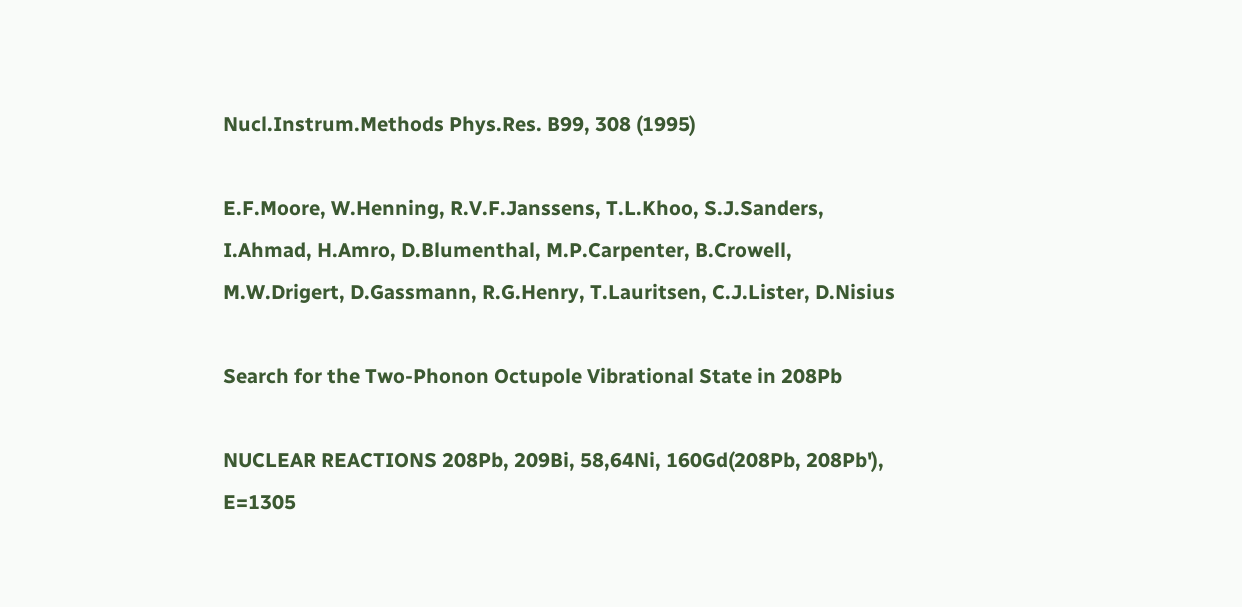Nucl.Instrum.Methods Phys.Res. B99, 308 (1995)

E.F.Moore, W.Henning, R.V.F.Janssens, T.L.Khoo, S.J.Sanders, I.Ahmad, H.Amro, D.Blumenthal, M.P.Carpenter, B.Crowell, M.W.Drigert, D.Gassmann, R.G.Henry, T.Lauritsen, C.J.Lister, D.Nisius

Search for the Two-Phonon Octupole Vibrational State in 208Pb

NUCLEAR REACTIONS 208Pb, 209Bi, 58,64Ni, 160Gd(208Pb, 208Pb'), E=1305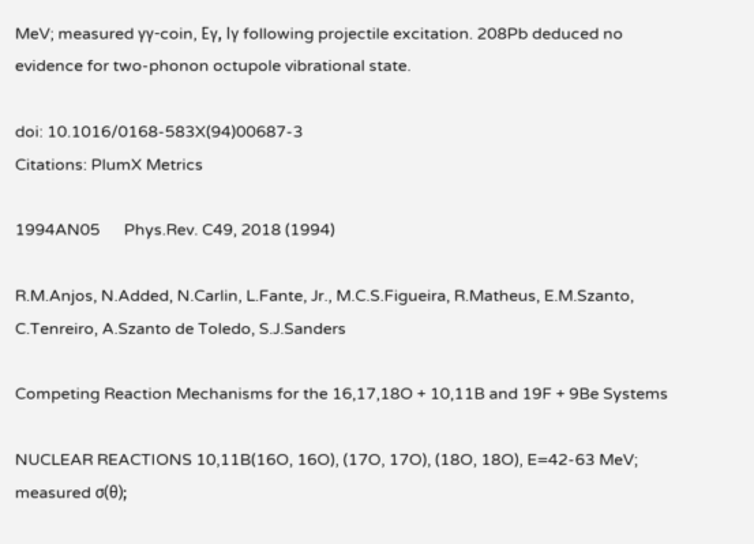MeV; measured γγ-coin, Eγ, Iγ following projectile excitation. 208Pb deduced no evidence for two-phonon octupole vibrational state.

doi: 10.1016/0168-583X(94)00687-3
Citations: PlumX Metrics

1994AN05      Phys.Rev. C49, 2018 (1994)

R.M.Anjos, N.Added, N.Carlin, L.Fante, Jr., M.C.S.Figueira, R.Matheus, E.M.Szanto, C.Tenreiro, A.Szanto de Toledo, S.J.Sanders

Competing Reaction Mechanisms for the 16,17,18O + 10,11B and 19F + 9Be Systems

NUCLEAR REACTIONS 10,11B(16O, 16O), (17O, 17O), (18O, 18O), E=42-63 MeV; measured σ(θ);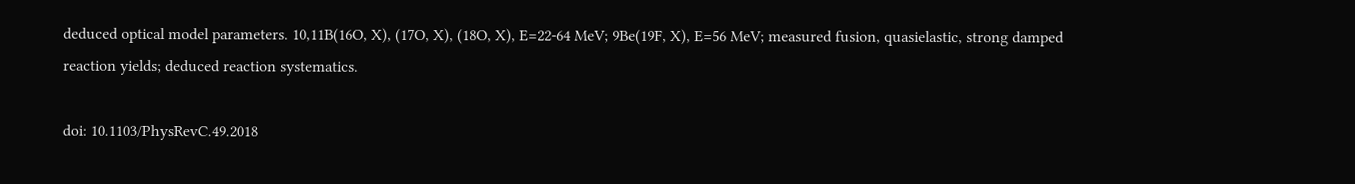deduced optical model parameters. 10,11B(16O, X), (17O, X), (18O, X), E=22-64 MeV; 9Be(19F, X), E=56 MeV; measured fusion, quasielastic, strong damped reaction yields; deduced reaction systematics.

doi: 10.1103/PhysRevC.49.2018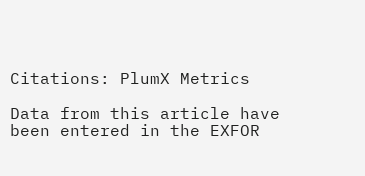Citations: PlumX Metrics

Data from this article have been entered in the EXFOR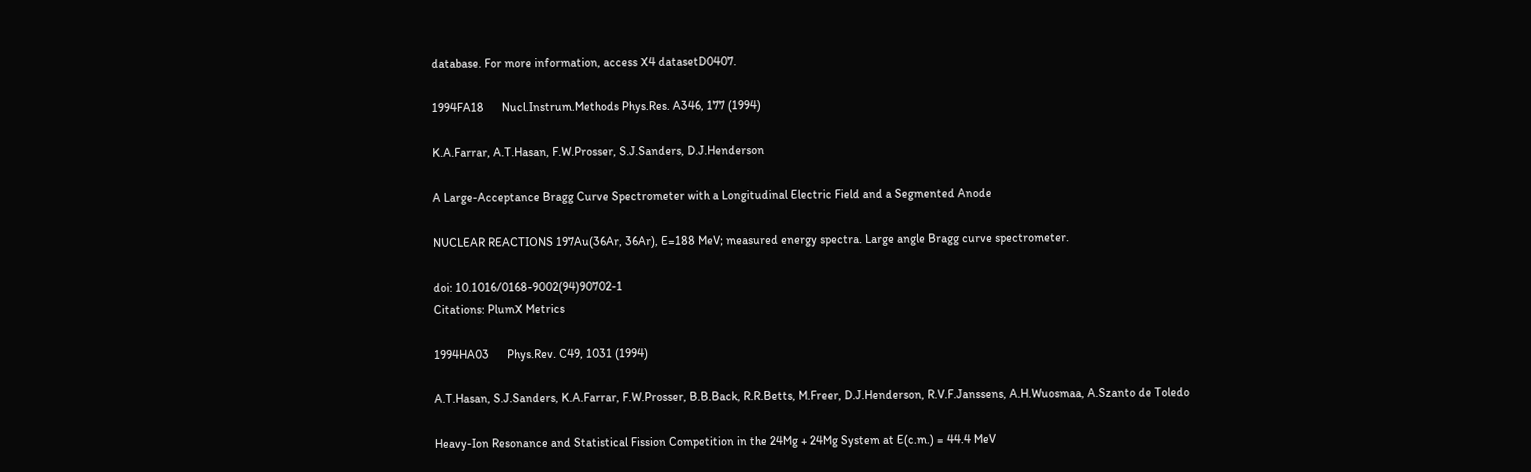database. For more information, access X4 datasetD0407.

1994FA18      Nucl.Instrum.Methods Phys.Res. A346, 177 (1994)

K.A.Farrar, A.T.Hasan, F.W.Prosser, S.J.Sanders, D.J.Henderson

A Large-Acceptance Bragg Curve Spectrometer with a Longitudinal Electric Field and a Segmented Anode

NUCLEAR REACTIONS 197Au(36Ar, 36Ar), E=188 MeV; measured energy spectra. Large angle Bragg curve spectrometer.

doi: 10.1016/0168-9002(94)90702-1
Citations: PlumX Metrics

1994HA03      Phys.Rev. C49, 1031 (1994)

A.T.Hasan, S.J.Sanders, K.A.Farrar, F.W.Prosser, B.B.Back, R.R.Betts, M.Freer, D.J.Henderson, R.V.F.Janssens, A.H.Wuosmaa, A.Szanto de Toledo

Heavy-Ion Resonance and Statistical Fission Competition in the 24Mg + 24Mg System at E(c.m.) = 44.4 MeV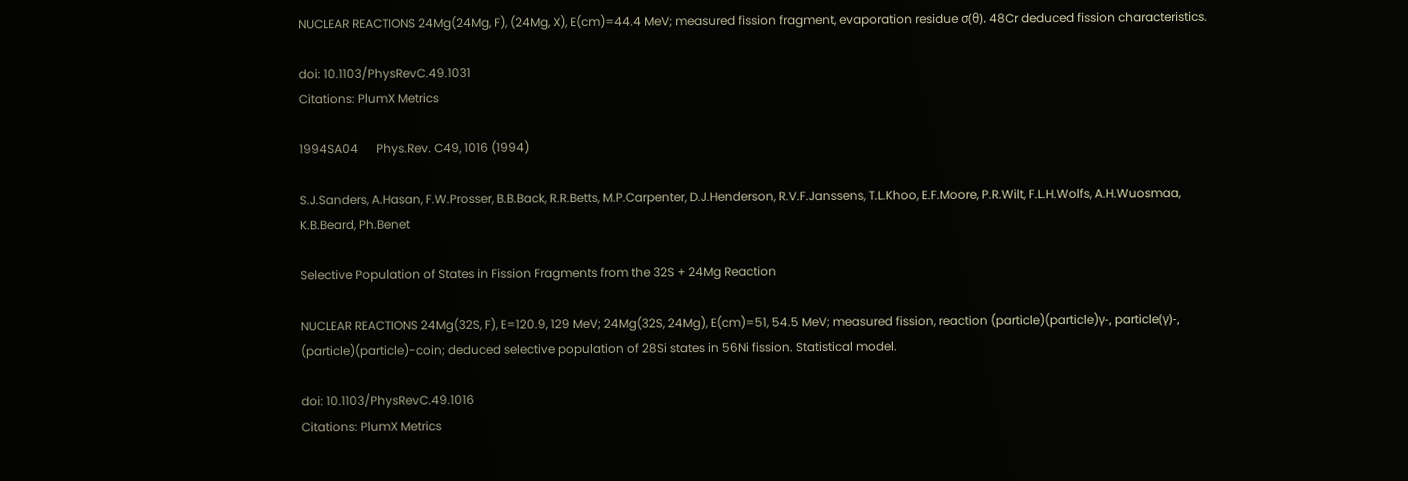NUCLEAR REACTIONS 24Mg(24Mg, F), (24Mg, X), E(cm)=44.4 MeV; measured fission fragment, evaporation residue σ(θ). 48Cr deduced fission characteristics.

doi: 10.1103/PhysRevC.49.1031
Citations: PlumX Metrics

1994SA04      Phys.Rev. C49, 1016 (1994)

S.J.Sanders, A.Hasan, F.W.Prosser, B.B.Back, R.R.Betts, M.P.Carpenter, D.J.Henderson, R.V.F.Janssens, T.L.Khoo, E.F.Moore, P.R.Wilt, F.L.H.Wolfs, A.H.Wuosmaa, K.B.Beard, Ph.Benet

Selective Population of States in Fission Fragments from the 32S + 24Mg Reaction

NUCLEAR REACTIONS 24Mg(32S, F), E=120.9, 129 MeV; 24Mg(32S, 24Mg), E(cm)=51, 54.5 MeV; measured fission, reaction (particle)(particle)γ-, particle(γ)-, (particle)(particle)-coin; deduced selective population of 28Si states in 56Ni fission. Statistical model.

doi: 10.1103/PhysRevC.49.1016
Citations: PlumX Metrics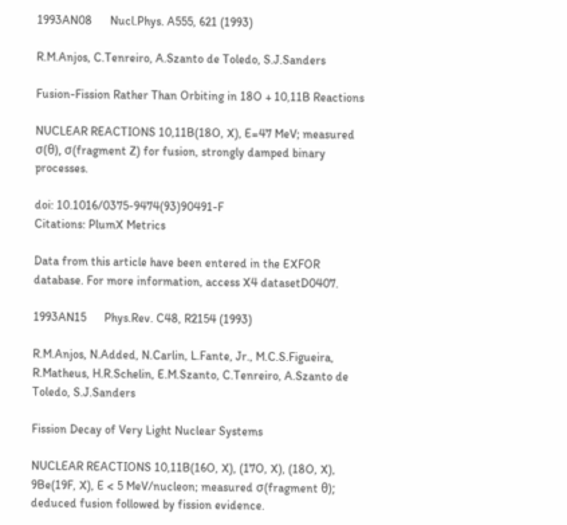1993AN08      Nucl.Phys. A555, 621 (1993)

R.M.Anjos, C.Tenreiro, A.Szanto de Toledo, S.J.Sanders

Fusion-Fission Rather Than Orbiting in 18O + 10,11B Reactions

NUCLEAR REACTIONS 10,11B(18O, X), E=47 MeV; measured σ(θ), σ(fragment Z) for fusion, strongly damped binary processes.

doi: 10.1016/0375-9474(93)90491-F
Citations: PlumX Metrics

Data from this article have been entered in the EXFOR database. For more information, access X4 datasetD0407.

1993AN15      Phys.Rev. C48, R2154 (1993)

R.M.Anjos, N.Added, N.Carlin, L.Fante, Jr., M.C.S.Figueira, R.Matheus, H.R.Schelin, E.M.Szanto, C.Tenreiro, A.Szanto de Toledo, S.J.Sanders

Fission Decay of Very Light Nuclear Systems

NUCLEAR REACTIONS 10,11B(16O, X), (17O, X), (18O, X), 9Be(19F, X), E < 5 MeV/nucleon; measured σ(fragment θ); deduced fusion followed by fission evidence.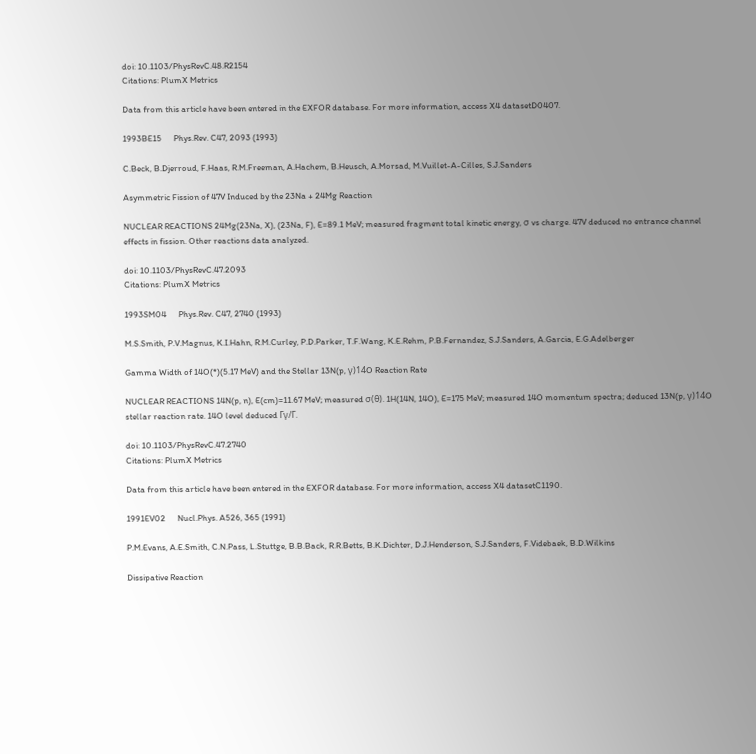doi: 10.1103/PhysRevC.48.R2154
Citations: PlumX Metrics

Data from this article have been entered in the EXFOR database. For more information, access X4 datasetD0407.

1993BE15      Phys.Rev. C47, 2093 (1993)

C.Beck, B.Djerroud, F.Haas, R.M.Freeman, A.Hachem, B.Heusch, A.Morsad, M.Vuillet-A-Cilles, S.J.Sanders

Asymmetric Fission of 47V Induced by the 23Na + 24Mg Reaction

NUCLEAR REACTIONS 24Mg(23Na, X), (23Na, F), E=89.1 MeV; measured fragment total kinetic energy, σ vs charge. 47V deduced no entrance channel effects in fission. Other reactions data analyzed.

doi: 10.1103/PhysRevC.47.2093
Citations: PlumX Metrics

1993SM04      Phys.Rev. C47, 2740 (1993)

M.S.Smith, P.V.Magnus, K.I.Hahn, R.M.Curley, P.D.Parker, T.F.Wang, K.E.Rehm, P.B.Fernandez, S.J.Sanders, A.Garcia, E.G.Adelberger

Gamma Width of 14O(*)(5.17 MeV) and the Stellar 13N(p, γ)14O Reaction Rate

NUCLEAR REACTIONS 14N(p, n), E(cm)=11.67 MeV; measured σ(θ). 1H(14N, 14O), E=175 MeV; measured 14O momentum spectra; deduced 13N(p, γ)14O stellar reaction rate. 14O level deduced Γγ/Γ.

doi: 10.1103/PhysRevC.47.2740
Citations: PlumX Metrics

Data from this article have been entered in the EXFOR database. For more information, access X4 datasetC1190.

1991EV02      Nucl.Phys. A526, 365 (1991)

P.M.Evans, A.E.Smith, C.N.Pass, L.Stuttge, B.B.Back, R.R.Betts, B.K.Dichter, D.J.Henderson, S.J.Sanders, F.Videbaek, B.D.Wilkins

Dissipative Reaction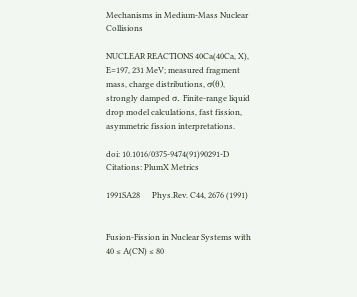Mechanisms in Medium-Mass Nuclear Collisions

NUCLEAR REACTIONS 40Ca(40Ca, X), E=197, 231 MeV; measured fragment mass, charge distributions, σ(θ), strongly damped σ. Finite-range liquid drop model calculations, fast fission, asymmetric fission interpretations.

doi: 10.1016/0375-9474(91)90291-D
Citations: PlumX Metrics

1991SA28      Phys.Rev. C44, 2676 (1991)


Fusion-Fission in Nuclear Systems with 40 ≤ A(CN) ≤ 80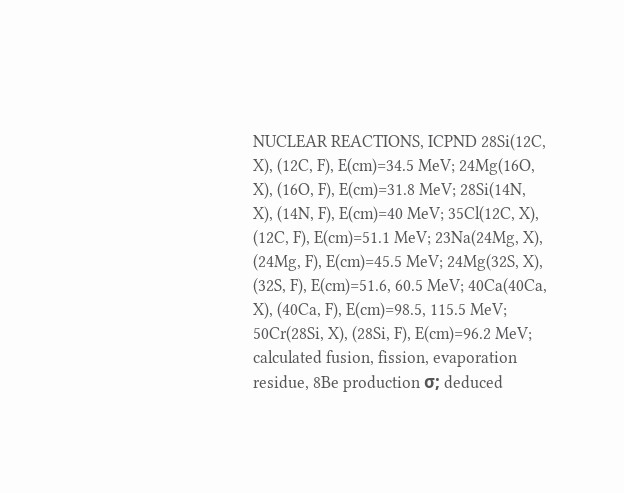NUCLEAR REACTIONS, ICPND 28Si(12C, X), (12C, F), E(cm)=34.5 MeV; 24Mg(16O, X), (16O, F), E(cm)=31.8 MeV; 28Si(14N, X), (14N, F), E(cm)=40 MeV; 35Cl(12C, X), (12C, F), E(cm)=51.1 MeV; 23Na(24Mg, X), (24Mg, F), E(cm)=45.5 MeV; 24Mg(32S, X), (32S, F), E(cm)=51.6, 60.5 MeV; 40Ca(40Ca, X), (40Ca, F), E(cm)=98.5, 115.5 MeV; 50Cr(28Si, X), (28Si, F), E(cm)=96.2 MeV; calculated fusion, fission, evaporation residue, 8Be production σ; deduced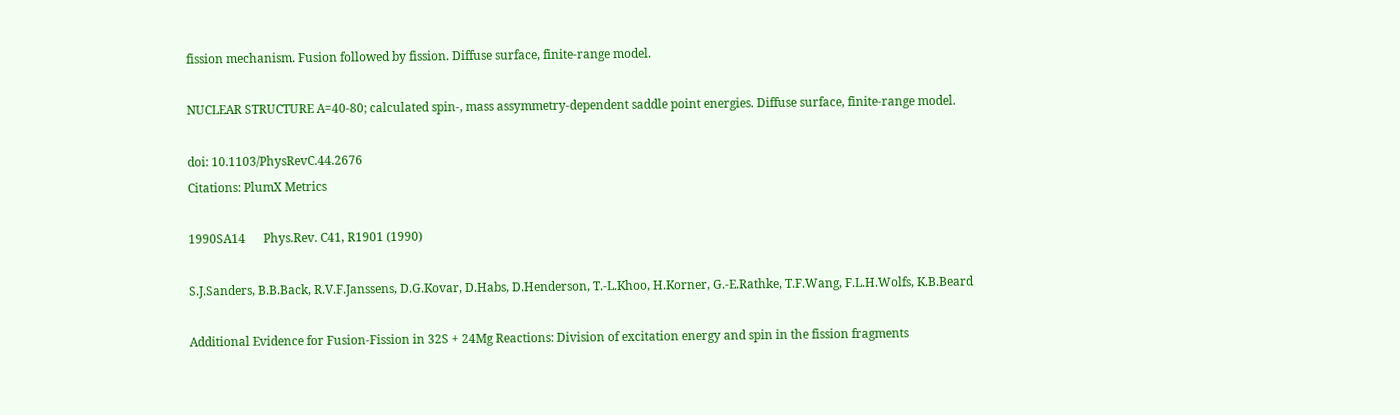fission mechanism. Fusion followed by fission. Diffuse surface, finite-range model.

NUCLEAR STRUCTURE A=40-80; calculated spin-, mass assymmetry-dependent saddle point energies. Diffuse surface, finite-range model.

doi: 10.1103/PhysRevC.44.2676
Citations: PlumX Metrics

1990SA14      Phys.Rev. C41, R1901 (1990)

S.J.Sanders, B.B.Back, R.V.F.Janssens, D.G.Kovar, D.Habs, D.Henderson, T.-L.Khoo, H.Korner, G.-E.Rathke, T.F.Wang, F.L.H.Wolfs, K.B.Beard

Additional Evidence for Fusion-Fission in 32S + 24Mg Reactions: Division of excitation energy and spin in the fission fragments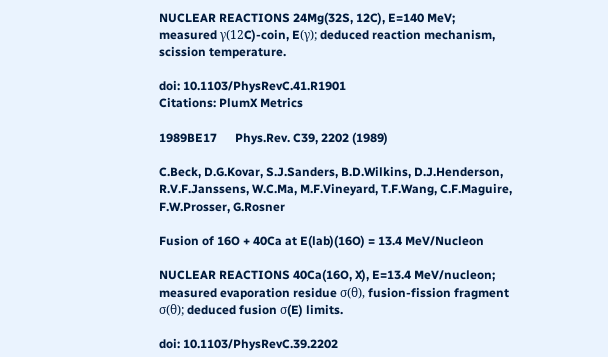NUCLEAR REACTIONS 24Mg(32S, 12C), E=140 MeV; measured γ(12C)-coin, E(γ); deduced reaction mechanism, scission temperature.

doi: 10.1103/PhysRevC.41.R1901
Citations: PlumX Metrics

1989BE17      Phys.Rev. C39, 2202 (1989)

C.Beck, D.G.Kovar, S.J.Sanders, B.D.Wilkins, D.J.Henderson, R.V.F.Janssens, W.C.Ma, M.F.Vineyard, T.F.Wang, C.F.Maguire, F.W.Prosser, G.Rosner

Fusion of 16O + 40Ca at E(lab)(16O) = 13.4 MeV/Nucleon

NUCLEAR REACTIONS 40Ca(16O, X), E=13.4 MeV/nucleon; measured evaporation residue σ(θ), fusion-fission fragment σ(θ); deduced fusion σ(E) limits.

doi: 10.1103/PhysRevC.39.2202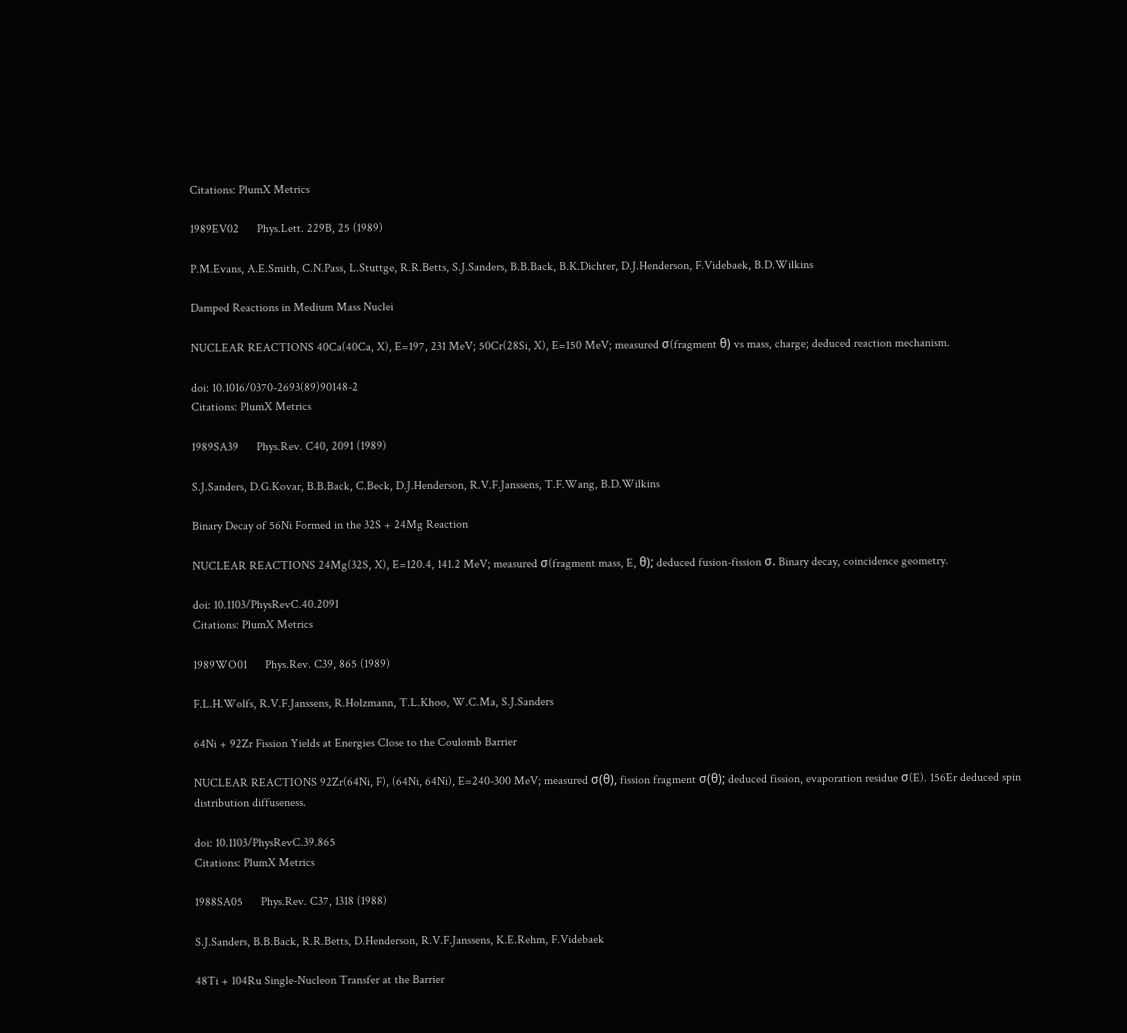Citations: PlumX Metrics

1989EV02      Phys.Lett. 229B, 25 (1989)

P.M.Evans, A.E.Smith, C.N.Pass, L.Stuttge, R.R.Betts, S.J.Sanders, B.B.Back, B.K.Dichter, D.J.Henderson, F.Videbaek, B.D.Wilkins

Damped Reactions in Medium Mass Nuclei

NUCLEAR REACTIONS 40Ca(40Ca, X), E=197, 231 MeV; 50Cr(28Si, X), E=150 MeV; measured σ(fragment θ) vs mass, charge; deduced reaction mechanism.

doi: 10.1016/0370-2693(89)90148-2
Citations: PlumX Metrics

1989SA39      Phys.Rev. C40, 2091 (1989)

S.J.Sanders, D.G.Kovar, B.B.Back, C.Beck, D.J.Henderson, R.V.F.Janssens, T.F.Wang, B.D.Wilkins

Binary Decay of 56Ni Formed in the 32S + 24Mg Reaction

NUCLEAR REACTIONS 24Mg(32S, X), E=120.4, 141.2 MeV; measured σ(fragment mass, E, θ); deduced fusion-fission σ. Binary decay, coincidence geometry.

doi: 10.1103/PhysRevC.40.2091
Citations: PlumX Metrics

1989WO01      Phys.Rev. C39, 865 (1989)

F.L.H.Wolfs, R.V.F.Janssens, R.Holzmann, T.L.Khoo, W.C.Ma, S.J.Sanders

64Ni + 92Zr Fission Yields at Energies Close to the Coulomb Barrier

NUCLEAR REACTIONS 92Zr(64Ni, F), (64Ni, 64Ni), E=240-300 MeV; measured σ(θ), fission fragment σ(θ); deduced fission, evaporation residue σ(E). 156Er deduced spin distribution diffuseness.

doi: 10.1103/PhysRevC.39.865
Citations: PlumX Metrics

1988SA05      Phys.Rev. C37, 1318 (1988)

S.J.Sanders, B.B.Back, R.R.Betts, D.Henderson, R.V.F.Janssens, K.E.Rehm, F.Videbaek

48Ti + 104Ru Single-Nucleon Transfer at the Barrier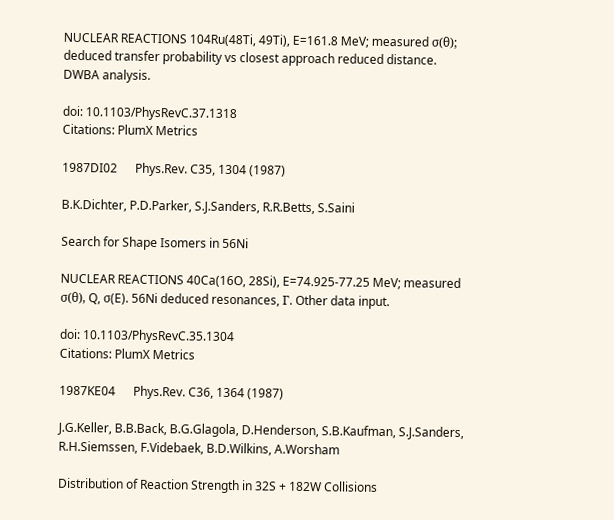NUCLEAR REACTIONS 104Ru(48Ti, 49Ti), E=161.8 MeV; measured σ(θ); deduced transfer probability vs closest approach reduced distance. DWBA analysis.

doi: 10.1103/PhysRevC.37.1318
Citations: PlumX Metrics

1987DI02      Phys.Rev. C35, 1304 (1987)

B.K.Dichter, P.D.Parker, S.J.Sanders, R.R.Betts, S.Saini

Search for Shape Isomers in 56Ni

NUCLEAR REACTIONS 40Ca(16O, 28Si), E=74.925-77.25 MeV; measured σ(θ), Q, σ(E). 56Ni deduced resonances, Γ. Other data input.

doi: 10.1103/PhysRevC.35.1304
Citations: PlumX Metrics

1987KE04      Phys.Rev. C36, 1364 (1987)

J.G.Keller, B.B.Back, B.G.Glagola, D.Henderson, S.B.Kaufman, S.J.Sanders, R.H.Siemssen, F.Videbaek, B.D.Wilkins, A.Worsham

Distribution of Reaction Strength in 32S + 182W Collisions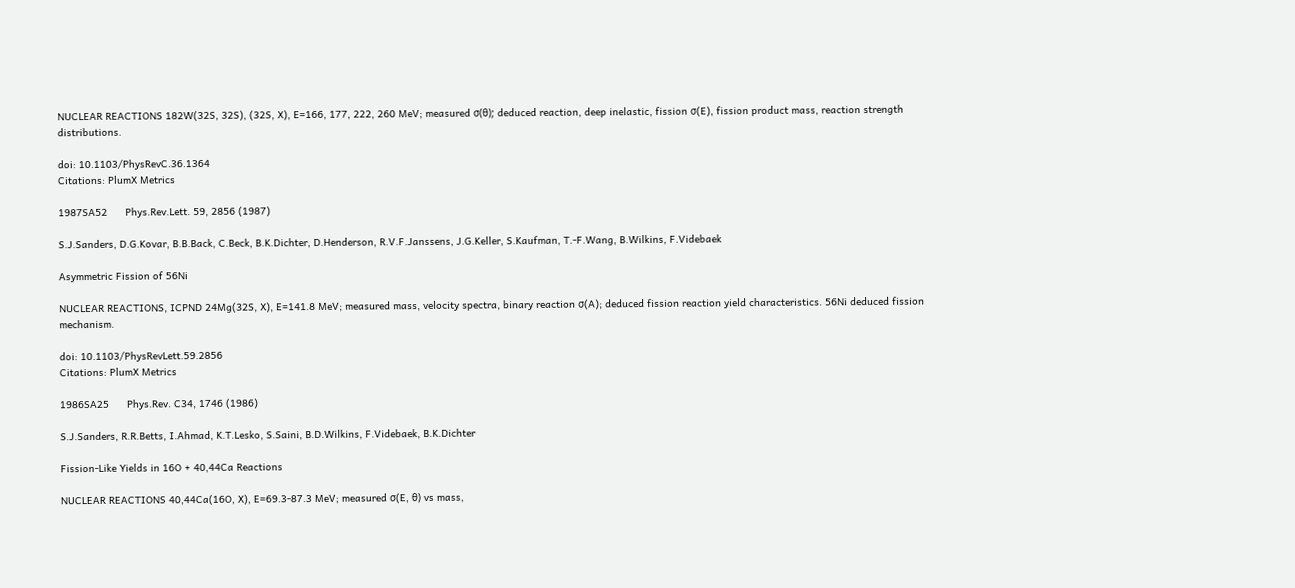NUCLEAR REACTIONS 182W(32S, 32S), (32S, X), E=166, 177, 222, 260 MeV; measured σ(θ); deduced reaction, deep inelastic, fission σ(E), fission product mass, reaction strength distributions.

doi: 10.1103/PhysRevC.36.1364
Citations: PlumX Metrics

1987SA52      Phys.Rev.Lett. 59, 2856 (1987)

S.J.Sanders, D.G.Kovar, B.B.Back, C.Beck, B.K.Dichter, D.Henderson, R.V.F.Janssens, J.G.Keller, S.Kaufman, T.-F.Wang, B.Wilkins, F.Videbaek

Asymmetric Fission of 56Ni

NUCLEAR REACTIONS, ICPND 24Mg(32S, X), E=141.8 MeV; measured mass, velocity spectra, binary reaction σ(A); deduced fission reaction yield characteristics. 56Ni deduced fission mechanism.

doi: 10.1103/PhysRevLett.59.2856
Citations: PlumX Metrics

1986SA25      Phys.Rev. C34, 1746 (1986)

S.J.Sanders, R.R.Betts, I.Ahmad, K.T.Lesko, S.Saini, B.D.Wilkins, F.Videbaek, B.K.Dichter

Fission-Like Yields in 16O + 40,44Ca Reactions

NUCLEAR REACTIONS 40,44Ca(16O, X), E=69.3-87.3 MeV; measured σ(E, θ) vs mass,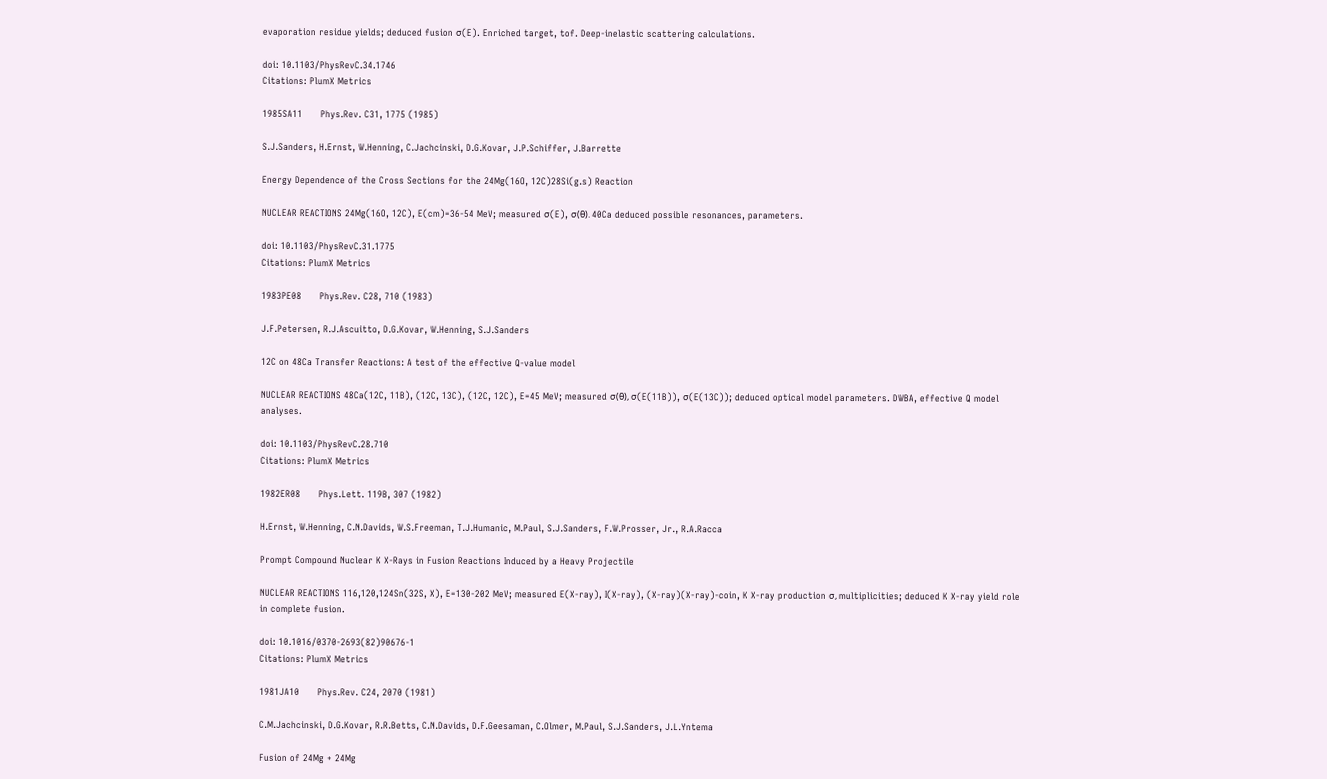evaporation residue yields; deduced fusion σ(E). Enriched target, tof. Deep-inelastic scattering calculations.

doi: 10.1103/PhysRevC.34.1746
Citations: PlumX Metrics

1985SA11      Phys.Rev. C31, 1775 (1985)

S.J.Sanders, H.Ernst, W.Henning, C.Jachcinski, D.G.Kovar, J.P.Schiffer, J.Barrette

Energy Dependence of the Cross Sections for the 24Mg(16O, 12C)28Si(g.s) Reaction

NUCLEAR REACTIONS 24Mg(16O, 12C), E(cm)=36-54 MeV; measured σ(E), σ(θ). 40Ca deduced possible resonances, parameters.

doi: 10.1103/PhysRevC.31.1775
Citations: PlumX Metrics

1983PE08      Phys.Rev. C28, 710 (1983)

J.F.Petersen, R.J.Ascuitto, D.G.Kovar, W.Henning, S.J.Sanders

12C on 48Ca Transfer Reactions: A test of the effective Q-value model

NUCLEAR REACTIONS 48Ca(12C, 11B), (12C, 13C), (12C, 12C), E=45 MeV; measured σ(θ), σ(E(11B)), σ(E(13C)); deduced optical model parameters. DWBA, effective Q model analyses.

doi: 10.1103/PhysRevC.28.710
Citations: PlumX Metrics

1982ER08      Phys.Lett. 119B, 307 (1982)

H.Ernst, W.Henning, C.N.Davids, W.S.Freeman, T.J.Humanic, M.Paul, S.J.Sanders, F.W.Prosser, Jr., R.A.Racca

Prompt Compound Nuclear K X-Rays in Fusion Reactions Induced by a Heavy Projectile

NUCLEAR REACTIONS 116,120,124Sn(32S, X), E=130-202 MeV; measured E(X-ray), I(X-ray), (X-ray)(X-ray)-coin, K X-ray production σ, multiplicities; deduced K X-ray yield role in complete fusion.

doi: 10.1016/0370-2693(82)90676-1
Citations: PlumX Metrics

1981JA10      Phys.Rev. C24, 2070 (1981)

C.M.Jachcinski, D.G.Kovar, R.R.Betts, C.N.Davids, D.F.Geesaman, C.Olmer, M.Paul, S.J.Sanders, J.L.Yntema

Fusion of 24Mg + 24Mg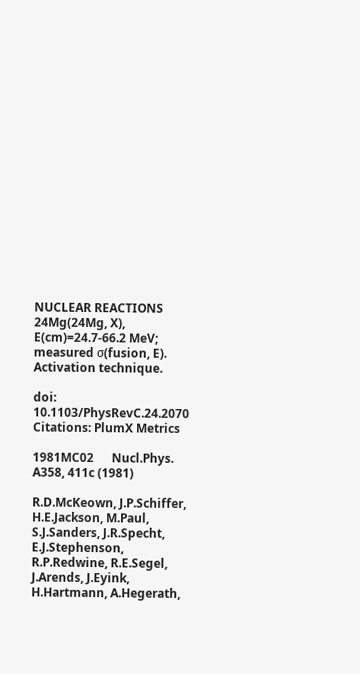NUCLEAR REACTIONS 24Mg(24Mg, X), E(cm)=24.7-66.2 MeV; measured σ(fusion, E). Activation technique.

doi: 10.1103/PhysRevC.24.2070
Citations: PlumX Metrics

1981MC02      Nucl.Phys. A358, 411c (1981)

R.D.McKeown, J.P.Schiffer, H.E.Jackson, M.Paul, S.J.Sanders, J.R.Specht, E.J.Stephenson, R.P.Redwine, R.E.Segel, J.Arends, J.Eyink, H.Hartmann, A.Hegerath,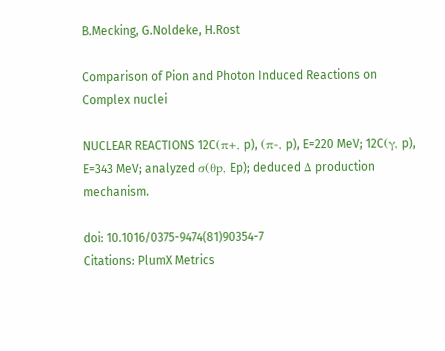B.Mecking, G.Noldeke, H.Rost

Comparison of Pion and Photon Induced Reactions on Complex nuclei

NUCLEAR REACTIONS 12C(π+, p), (π-, p), E=220 MeV; 12C(γ, p), E=343 MeV; analyzed σ(θp, Ep); deduced Δ production mechanism.

doi: 10.1016/0375-9474(81)90354-7
Citations: PlumX Metrics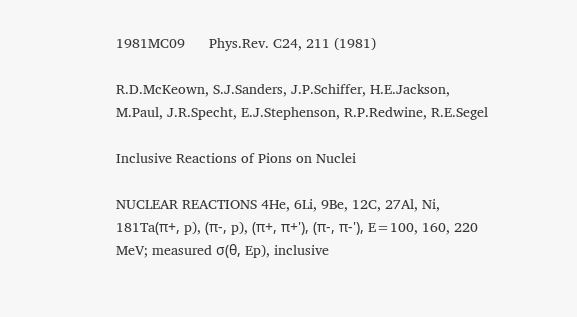1981MC09      Phys.Rev. C24, 211 (1981)

R.D.McKeown, S.J.Sanders, J.P.Schiffer, H.E.Jackson, M.Paul, J.R.Specht, E.J.Stephenson, R.P.Redwine, R.E.Segel

Inclusive Reactions of Pions on Nuclei

NUCLEAR REACTIONS 4He, 6Li, 9Be, 12C, 27Al, Ni, 181Ta(π+, p), (π-, p), (π+, π+'), (π-, π-'), E=100, 160, 220 MeV; measured σ(θ, Ep), inclusive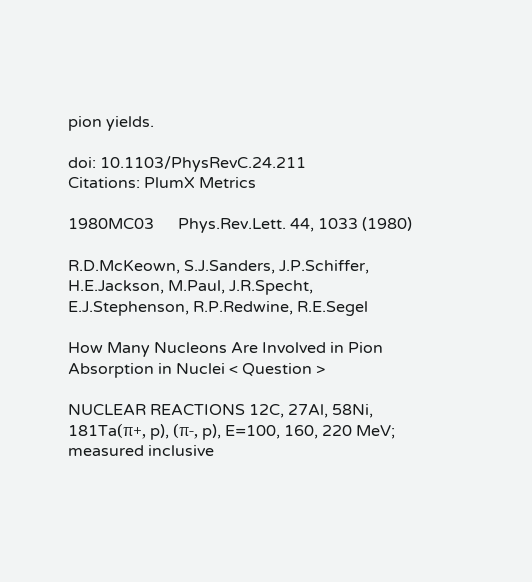pion yields.

doi: 10.1103/PhysRevC.24.211
Citations: PlumX Metrics

1980MC03      Phys.Rev.Lett. 44, 1033 (1980)

R.D.McKeown, S.J.Sanders, J.P.Schiffer, H.E.Jackson, M.Paul, J.R.Specht, E.J.Stephenson, R.P.Redwine, R.E.Segel

How Many Nucleons Are Involved in Pion Absorption in Nuclei < Question >

NUCLEAR REACTIONS 12C, 27Al, 58Ni, 181Ta(π+, p), (π-, p), E=100, 160, 220 MeV; measured inclusive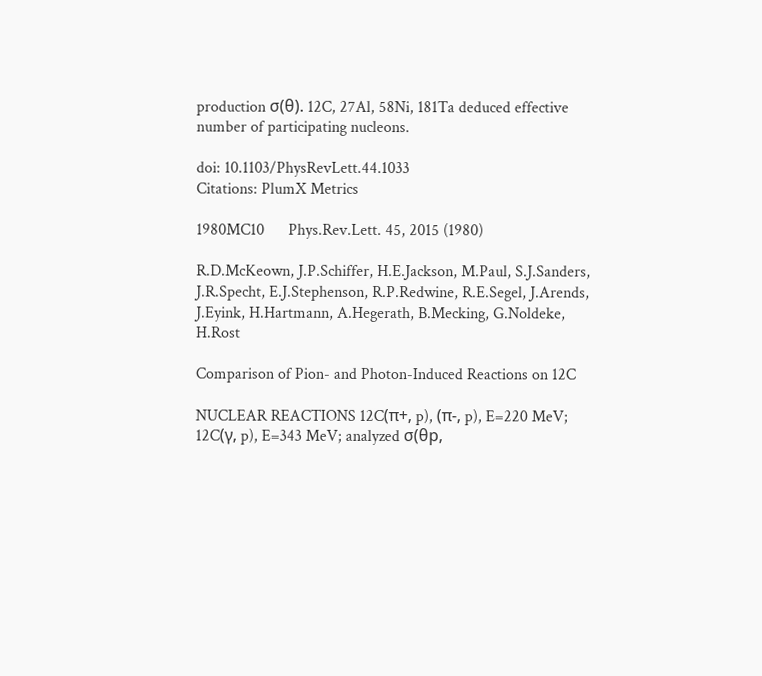production σ(θ). 12C, 27Al, 58Ni, 181Ta deduced effective number of participating nucleons.

doi: 10.1103/PhysRevLett.44.1033
Citations: PlumX Metrics

1980MC10      Phys.Rev.Lett. 45, 2015 (1980)

R.D.McKeown, J.P.Schiffer, H.E.Jackson, M.Paul, S.J.Sanders, J.R.Specht, E.J.Stephenson, R.P.Redwine, R.E.Segel, J.Arends, J.Eyink, H.Hartmann, A.Hegerath, B.Mecking, G.Noldeke, H.Rost

Comparison of Pion- and Photon-Induced Reactions on 12C

NUCLEAR REACTIONS 12C(π+, p), (π-, p), E=220 MeV; 12C(γ, p), E=343 MeV; analyzed σ(θp,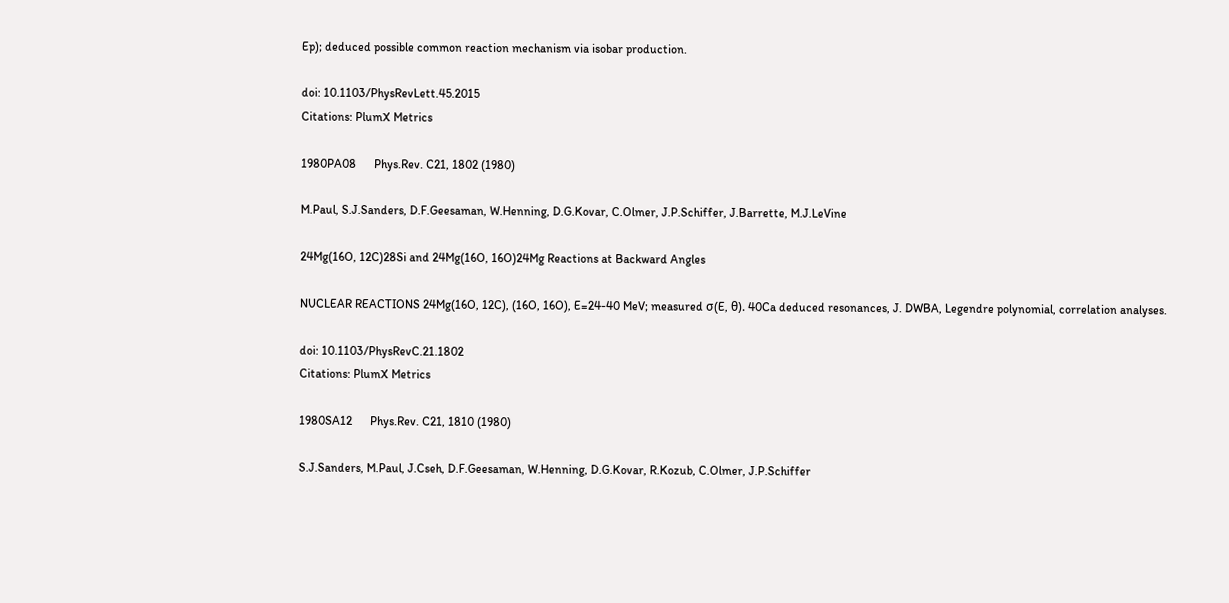Ep); deduced possible common reaction mechanism via isobar production.

doi: 10.1103/PhysRevLett.45.2015
Citations: PlumX Metrics

1980PA08      Phys.Rev. C21, 1802 (1980)

M.Paul, S.J.Sanders, D.F.Geesaman, W.Henning, D.G.Kovar, C.Olmer, J.P.Schiffer, J.Barrette, M.J.LeVine

24Mg(16O, 12C)28Si and 24Mg(16O, 16O)24Mg Reactions at Backward Angles

NUCLEAR REACTIONS 24Mg(16O, 12C), (16O, 16O), E=24-40 MeV; measured σ(E, θ). 40Ca deduced resonances, J. DWBA, Legendre polynomial, correlation analyses.

doi: 10.1103/PhysRevC.21.1802
Citations: PlumX Metrics

1980SA12      Phys.Rev. C21, 1810 (1980)

S.J.Sanders, M.Paul, J.Cseh, D.F.Geesaman, W.Henning, D.G.Kovar, R.Kozub, C.Olmer, J.P.Schiffer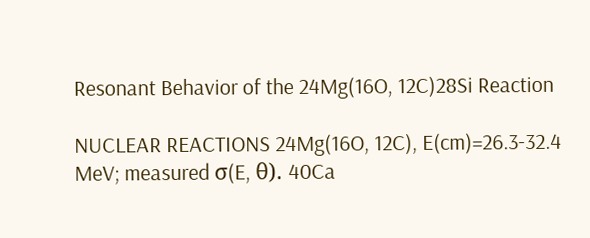Resonant Behavior of the 24Mg(16O, 12C)28Si Reaction

NUCLEAR REACTIONS 24Mg(16O, 12C), E(cm)=26.3-32.4 MeV; measured σ(E, θ). 40Ca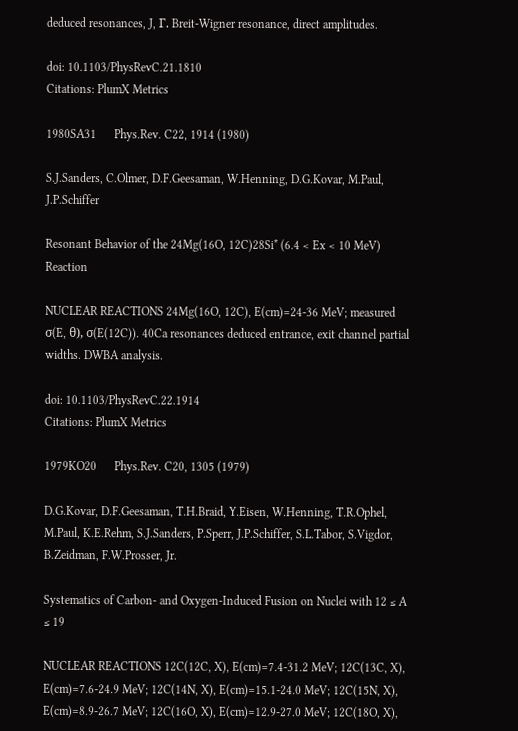deduced resonances, J, Γ. Breit-Wigner resonance, direct amplitudes.

doi: 10.1103/PhysRevC.21.1810
Citations: PlumX Metrics

1980SA31      Phys.Rev. C22, 1914 (1980)

S.J.Sanders, C.Olmer, D.F.Geesaman, W.Henning, D.G.Kovar, M.Paul, J.P.Schiffer

Resonant Behavior of the 24Mg(16O, 12C)28Si* (6.4 < Ex < 10 MeV) Reaction

NUCLEAR REACTIONS 24Mg(16O, 12C), E(cm)=24-36 MeV; measured σ(E, θ), σ(E(12C)). 40Ca resonances deduced entrance, exit channel partial widths. DWBA analysis.

doi: 10.1103/PhysRevC.22.1914
Citations: PlumX Metrics

1979KO20      Phys.Rev. C20, 1305 (1979)

D.G.Kovar, D.F.Geesaman, T.H.Braid, Y.Eisen, W.Henning, T.R.Ophel, M.Paul, K.E.Rehm, S.J.Sanders, P.Sperr, J.P.Schiffer, S.L.Tabor, S.Vigdor, B.Zeidman, F.W.Prosser, Jr.

Systematics of Carbon- and Oxygen-Induced Fusion on Nuclei with 12 ≤ A ≤ 19

NUCLEAR REACTIONS 12C(12C, X), E(cm)=7.4-31.2 MeV; 12C(13C, X), E(cm)=7.6-24.9 MeV; 12C(14N, X), E(cm)=15.1-24.0 MeV; 12C(15N, X), E(cm)=8.9-26.7 MeV; 12C(16O, X), E(cm)=12.9-27.0 MeV; 12C(18O, X),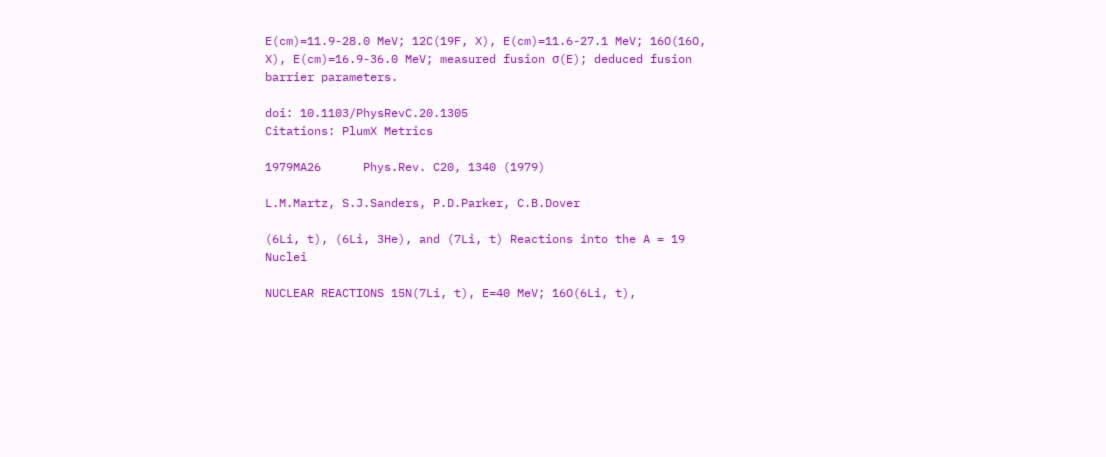E(cm)=11.9-28.0 MeV; 12C(19F, X), E(cm)=11.6-27.1 MeV; 16O(16O, X), E(cm)=16.9-36.0 MeV; measured fusion σ(E); deduced fusion barrier parameters.

doi: 10.1103/PhysRevC.20.1305
Citations: PlumX Metrics

1979MA26      Phys.Rev. C20, 1340 (1979)

L.M.Martz, S.J.Sanders, P.D.Parker, C.B.Dover

(6Li, t), (6Li, 3He), and (7Li, t) Reactions into the A = 19 Nuclei

NUCLEAR REACTIONS 15N(7Li, t), E=40 MeV; 16O(6Li, t),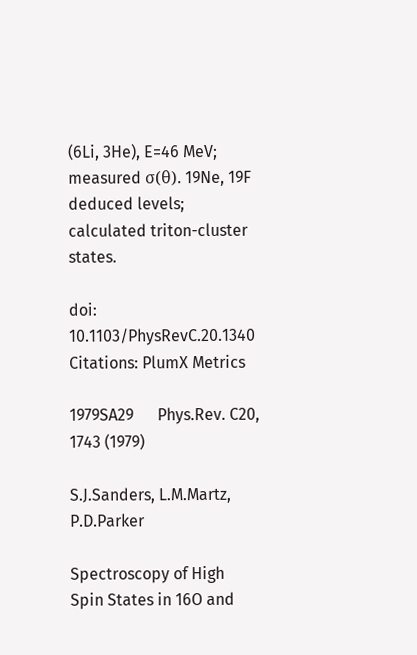(6Li, 3He), E=46 MeV; measured σ(θ). 19Ne, 19F deduced levels; calculated triton-cluster states.

doi: 10.1103/PhysRevC.20.1340
Citations: PlumX Metrics

1979SA29      Phys.Rev. C20, 1743 (1979)

S.J.Sanders, L.M.Martz, P.D.Parker

Spectroscopy of High Spin States in 16O and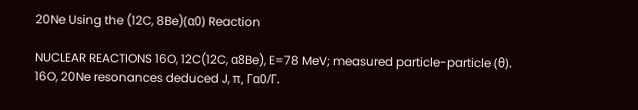20Ne Using the (12C, 8Be)(α0) Reaction

NUCLEAR REACTIONS 16O, 12C(12C, α8Be), E=78 MeV; measured particle-particle (θ). 16O, 20Ne resonances deduced J, π, Γα0/Γ.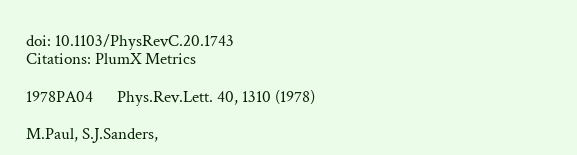doi: 10.1103/PhysRevC.20.1743
Citations: PlumX Metrics

1978PA04      Phys.Rev.Lett. 40, 1310 (1978)

M.Paul, S.J.Sanders,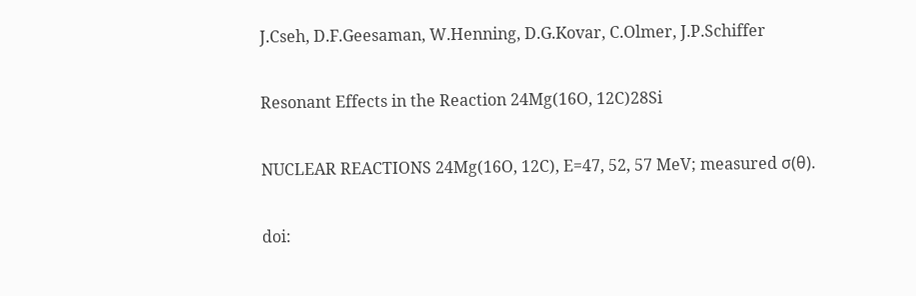J.Cseh, D.F.Geesaman, W.Henning, D.G.Kovar, C.Olmer, J.P.Schiffer

Resonant Effects in the Reaction 24Mg(16O, 12C)28Si

NUCLEAR REACTIONS 24Mg(16O, 12C), E=47, 52, 57 MeV; measured σ(θ).

doi: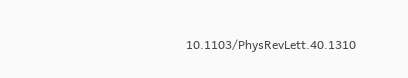10.1103/PhysRevLett.40.1310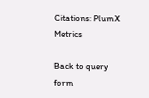Citations: PlumX Metrics

Back to query form